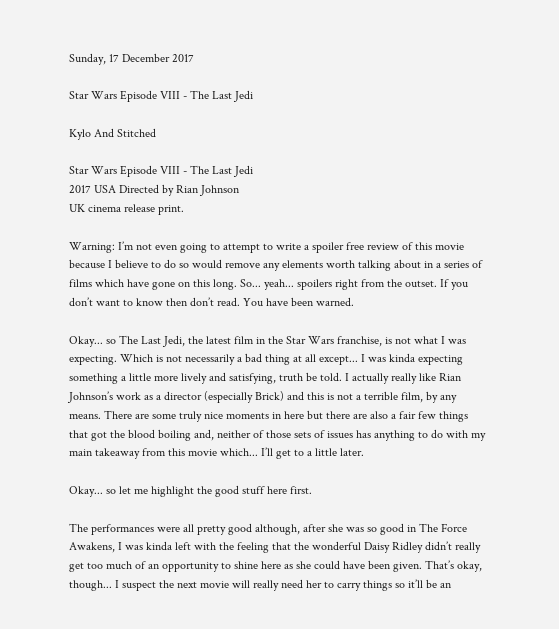Sunday, 17 December 2017

Star Wars Episode VIII - The Last Jedi

Kylo And Stitched

Star Wars Episode VIII - The Last Jedi
2017 USA Directed by Rian Johnson
UK cinema release print.

Warning: I’m not even going to attempt to write a spoiler free review of this movie because I believe to do so would remove any elements worth talking about in a series of films which have gone on this long. So... yeah... spoilers right from the outset. If you don’t want to know then don’t read. You have been warned.

Okay... so The Last Jedi, the latest film in the Star Wars franchise, is not what I was expecting. Which is not necessarily a bad thing at all except... I was kinda expecting something a little more lively and satisfying, truth be told. I actually really like Rian Johnson’s work as a director (especially Brick) and this is not a terrible film, by any means. There are some truly nice moments in here but there are also a fair few things that got the blood boiling and, neither of those sets of issues has anything to do with my main takeaway from this movie which... I’ll get to a little later.

Okay... so let me highlight the good stuff here first.

The performances were all pretty good although, after she was so good in The Force Awakens, I was kinda left with the feeling that the wonderful Daisy Ridley didn’t really get too much of an opportunity to shine here as she could have been given. That’s okay, though... I suspect the next movie will really need her to carry things so it’ll be an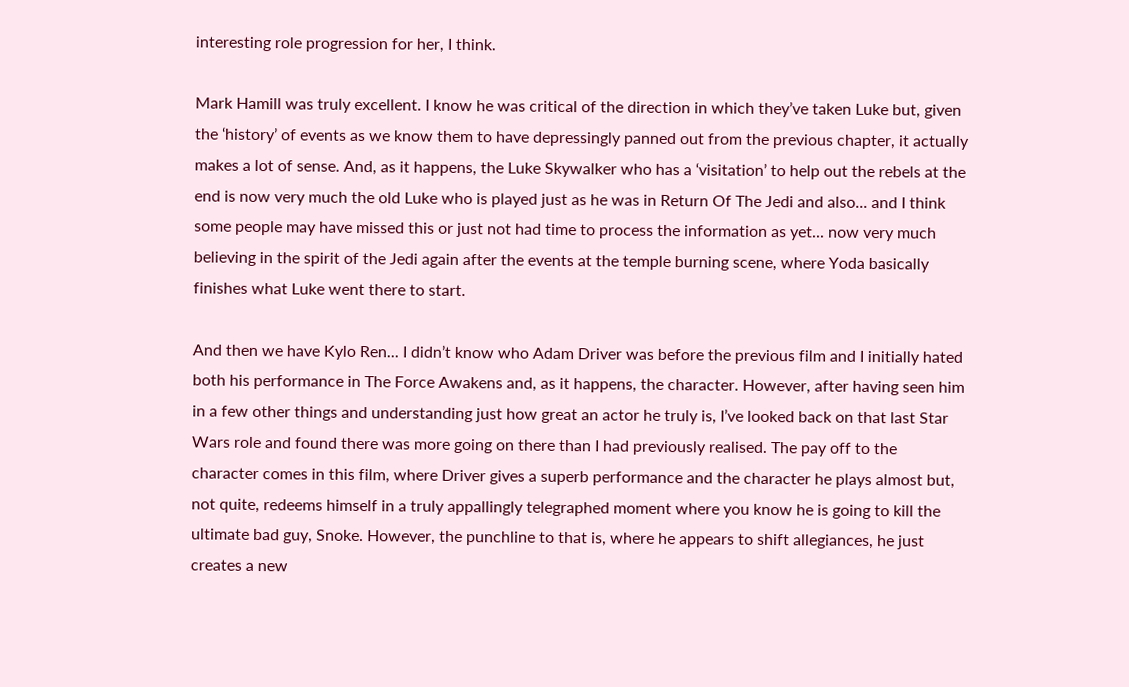interesting role progression for her, I think.

Mark Hamill was truly excellent. I know he was critical of the direction in which they’ve taken Luke but, given the ‘history’ of events as we know them to have depressingly panned out from the previous chapter, it actually makes a lot of sense. And, as it happens, the Luke Skywalker who has a ‘visitation’ to help out the rebels at the end is now very much the old Luke who is played just as he was in Return Of The Jedi and also... and I think some people may have missed this or just not had time to process the information as yet... now very much believing in the spirit of the Jedi again after the events at the temple burning scene, where Yoda basically finishes what Luke went there to start.

And then we have Kylo Ren... I didn’t know who Adam Driver was before the previous film and I initially hated both his performance in The Force Awakens and, as it happens, the character. However, after having seen him in a few other things and understanding just how great an actor he truly is, I’ve looked back on that last Star Wars role and found there was more going on there than I had previously realised. The pay off to the character comes in this film, where Driver gives a superb performance and the character he plays almost but, not quite, redeems himself in a truly appallingly telegraphed moment where you know he is going to kill the ultimate bad guy, Snoke. However, the punchline to that is, where he appears to shift allegiances, he just creates a new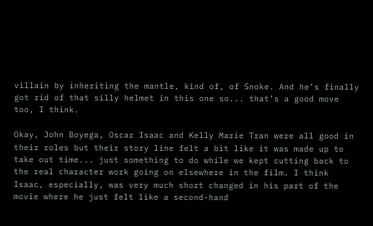villain by inheriting the mantle, kind of, of Snoke. And he’s finally got rid of that silly helmet in this one so... that’s a good move too, I think.

Okay, John Boyega, Oscar Isaac and Kelly Marie Tran were all good in their roles but their story line felt a bit like it was made up to take out time... just something to do while we kept cutting back to the real character work going on elsewhere in the film. I think Isaac, especially, was very much short changed in his part of the movie where he just felt like a second-hand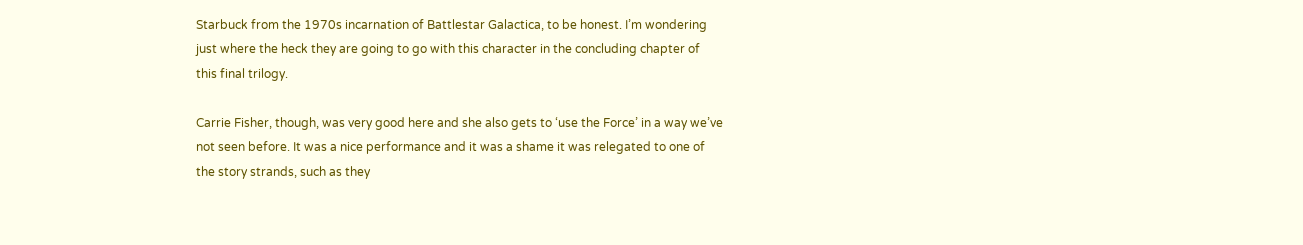Starbuck from the 1970s incarnation of Battlestar Galactica, to be honest. I’m wondering just where the heck they are going to go with this character in the concluding chapter of this final trilogy.

Carrie Fisher, though, was very good here and she also gets to ‘use the Force’ in a way we’ve not seen before. It was a nice performance and it was a shame it was relegated to one of the story strands, such as they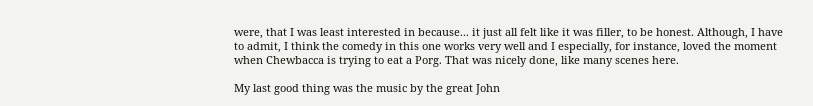were, that I was least interested in because... it just all felt like it was filler, to be honest. Although, I have to admit, I think the comedy in this one works very well and I especially, for instance, loved the moment when Chewbacca is trying to eat a Porg. That was nicely done, like many scenes here.

My last good thing was the music by the great John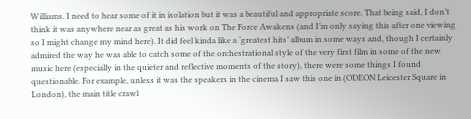Williams. I need to hear some of it in isolation but it was a beautiful and appropriate score. That being said, I don’t think it was anywhere near as great as his work on The Force Awakens (and I’m only saying this after one viewing so I might change my mind here). It did feel kinda like a ‘greatest hits’ album in some ways and, though I certainly admired the way he was able to catch some of the orchestrational style of the very first film in some of the new music here (especially in the quieter and reflective moments of the story), there were some things I found questionable. For example, unless it was the speakers in the cinema I saw this one in (ODEON Leicester Square in London), the main title crawl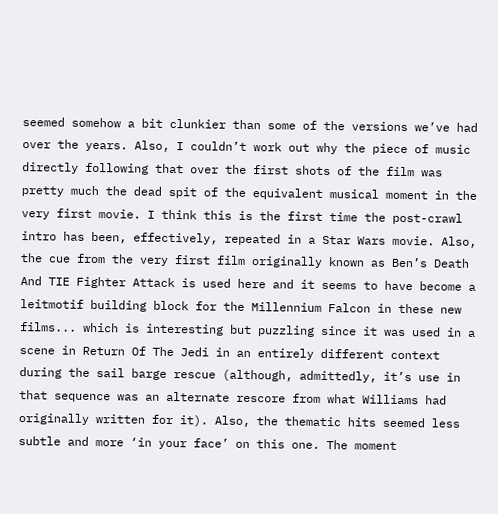seemed somehow a bit clunkier than some of the versions we’ve had over the years. Also, I couldn’t work out why the piece of music directly following that over the first shots of the film was pretty much the dead spit of the equivalent musical moment in the very first movie. I think this is the first time the post-crawl intro has been, effectively, repeated in a Star Wars movie. Also, the cue from the very first film originally known as Ben’s Death And TIE Fighter Attack is used here and it seems to have become a leitmotif building block for the Millennium Falcon in these new films... which is interesting but puzzling since it was used in a scene in Return Of The Jedi in an entirely different context during the sail barge rescue (although, admittedly, it’s use in that sequence was an alternate rescore from what Williams had originally written for it). Also, the thematic hits seemed less subtle and more ‘in your face’ on this one. The moment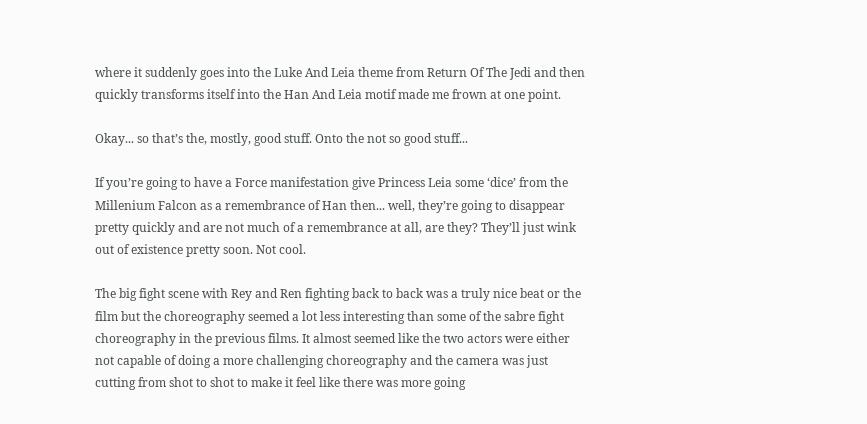where it suddenly goes into the Luke And Leia theme from Return Of The Jedi and then quickly transforms itself into the Han And Leia motif made me frown at one point.

Okay... so that’s the, mostly, good stuff. Onto the not so good stuff...

If you’re going to have a Force manifestation give Princess Leia some ‘dice’ from the Millenium Falcon as a remembrance of Han then... well, they’re going to disappear pretty quickly and are not much of a remembrance at all, are they? They’ll just wink out of existence pretty soon. Not cool.

The big fight scene with Rey and Ren fighting back to back was a truly nice beat or the film but the choreography seemed a lot less interesting than some of the sabre fight choreography in the previous films. It almost seemed like the two actors were either not capable of doing a more challenging choreography and the camera was just cutting from shot to shot to make it feel like there was more going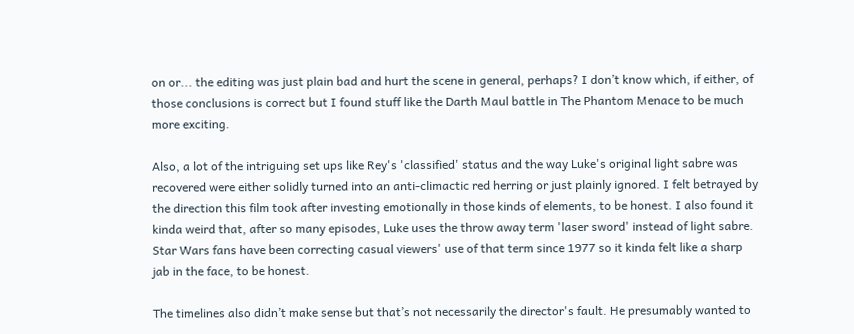on or... the editing was just plain bad and hurt the scene in general, perhaps? I don’t know which, if either, of those conclusions is correct but I found stuff like the Darth Maul battle in The Phantom Menace to be much more exciting.

Also, a lot of the intriguing set ups like Rey's 'classified' status and the way Luke's original light sabre was recovered were either solidly turned into an anti-climactic red herring or just plainly ignored. I felt betrayed by the direction this film took after investing emotionally in those kinds of elements, to be honest. I also found it kinda weird that, after so many episodes, Luke uses the throw away term 'laser sword' instead of light sabre. Star Wars fans have been correcting casual viewers' use of that term since 1977 so it kinda felt like a sharp jab in the face, to be honest.

The timelines also didn’t make sense but that’s not necessarily the director's fault. He presumably wanted to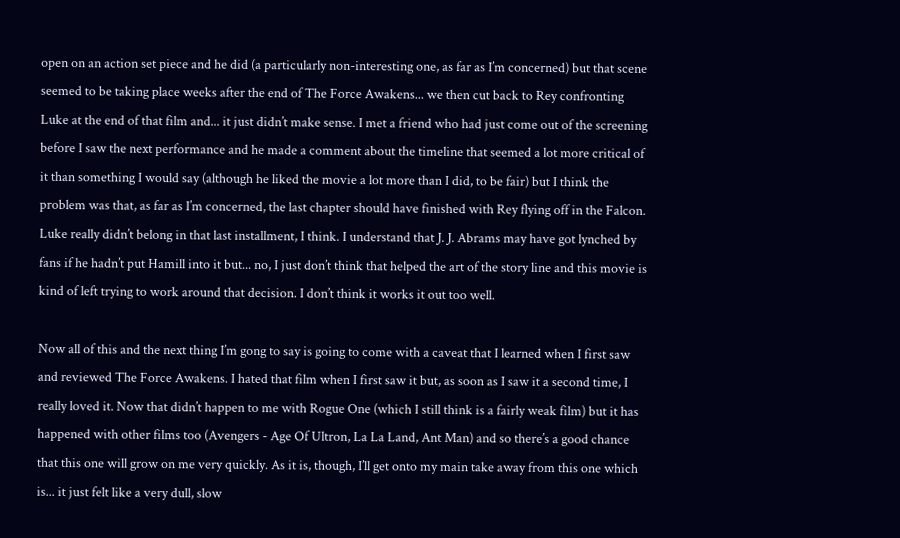open on an action set piece and he did (a particularly non-interesting one, as far as I’m concerned) but that scene seemed to be taking place weeks after the end of The Force Awakens... we then cut back to Rey confronting Luke at the end of that film and... it just didn’t make sense. I met a friend who had just come out of the screening before I saw the next performance and he made a comment about the timeline that seemed a lot more critical of it than something I would say (although he liked the movie a lot more than I did, to be fair) but I think the problem was that, as far as I’m concerned, the last chapter should have finished with Rey flying off in the Falcon. Luke really didn’t belong in that last installment, I think. I understand that J. J. Abrams may have got lynched by fans if he hadn’t put Hamill into it but... no, I just don’t think that helped the art of the story line and this movie is kind of left trying to work around that decision. I don’t think it works it out too well.

Now all of this and the next thing I’m gong to say is going to come with a caveat that I learned when I first saw and reviewed The Force Awakens. I hated that film when I first saw it but, as soon as I saw it a second time, I really loved it. Now that didn’t happen to me with Rogue One (which I still think is a fairly weak film) but it has happened with other films too (Avengers - Age Of Ultron, La La Land, Ant Man) and so there’s a good chance that this one will grow on me very quickly. As it is, though, I’ll get onto my main take away from this one which is... it just felt like a very dull, slow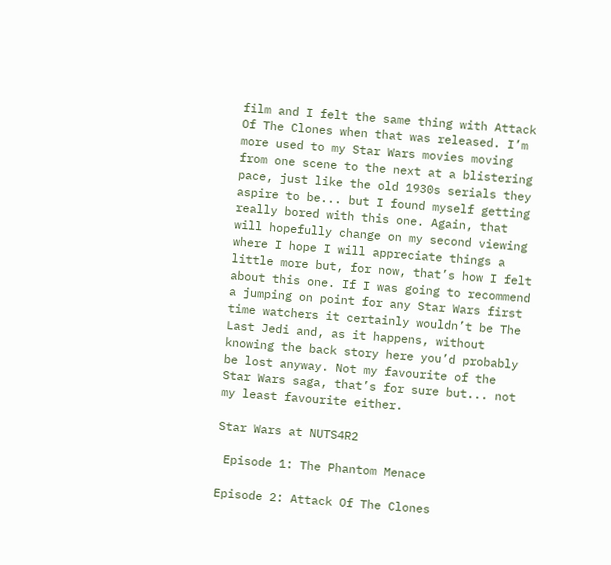film and I felt the same thing with Attack Of The Clones when that was released. I’m more used to my Star Wars movies moving from one scene to the next at a blistering pace, just like the old 1930s serials they aspire to be... but I found myself getting really bored with this one. Again, that will hopefully change on my second viewing where I hope I will appreciate things a little more but, for now, that’s how I felt about this one. If I was going to recommend a jumping on point for any Star Wars first time watchers it certainly wouldn’t be The Last Jedi and, as it happens, without knowing the back story here you’d probably be lost anyway. Not my favourite of the Star Wars saga, that’s for sure but... not my least favourite either.

Star Wars at NUTS4R2

 Episode 1: The Phantom Menace

Episode 2: Attack Of The Clones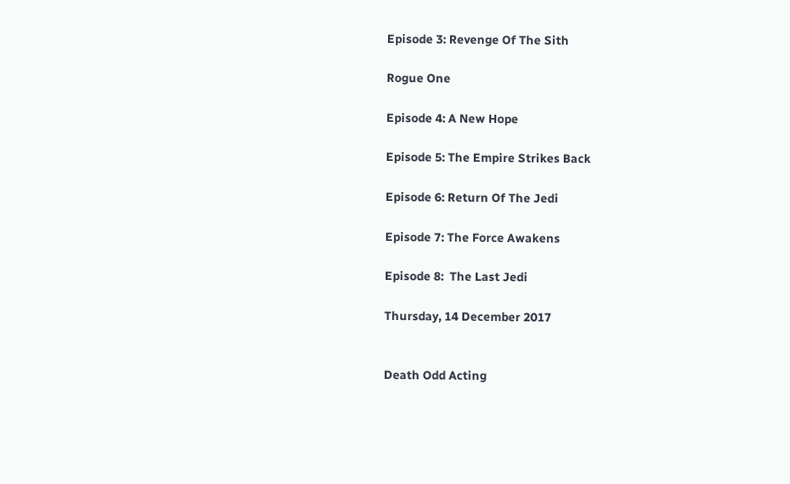Episode 3: Revenge Of The Sith

Rogue One

Episode 4: A New Hope

Episode 5: The Empire Strikes Back

Episode 6: Return Of The Jedi

Episode 7: The Force Awakens

Episode 8:  The Last Jedi

Thursday, 14 December 2017


Death Odd Acting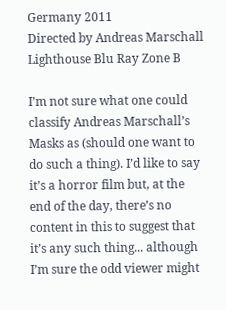Germany 2011
Directed by Andreas Marschall
Lighthouse Blu Ray Zone B

I’m not sure what one could classify Andreas Marschall’s Masks as (should one want to do such a thing). I’d like to say it’s a horror film but, at the end of the day, there’s no content in this to suggest that it’s any such thing... although I’m sure the odd viewer might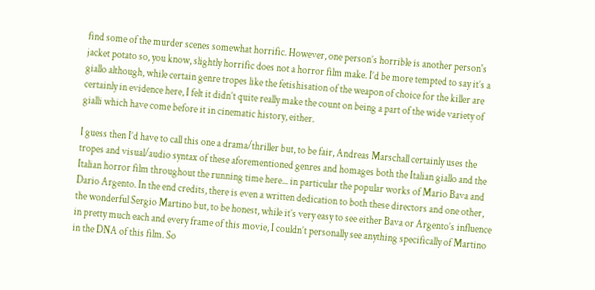find some of the murder scenes somewhat horrific. However, one person’s horrible is another person's jacket potato so, you know, slightly horrific does not a horror film make. I’d be more tempted to say it’s a giallo although, while certain genre tropes like the fetishisation of the weapon of choice for the killer are certainly in evidence here, I felt it didn’t quite really make the count on being a part of the wide variety of gialli which have come before it in cinematic history, either.

I guess then I’d have to call this one a drama/thriller but, to be fair, Andreas Marschall certainly uses the tropes and visual/audio syntax of these aforementioned genres and homages both the Italian giallo and the Italian horror film throughout the running time here... in particular the popular works of Mario Bava and Dario Argento. In the end credits, there is even a written dedication to both these directors and one other, the wonderful Sergio Martino but, to be honest, while it’s very easy to see either Bava or Argento’s influence in pretty much each and every frame of this movie, I couldn’t personally see anything specifically of Martino in the DNA of this film. So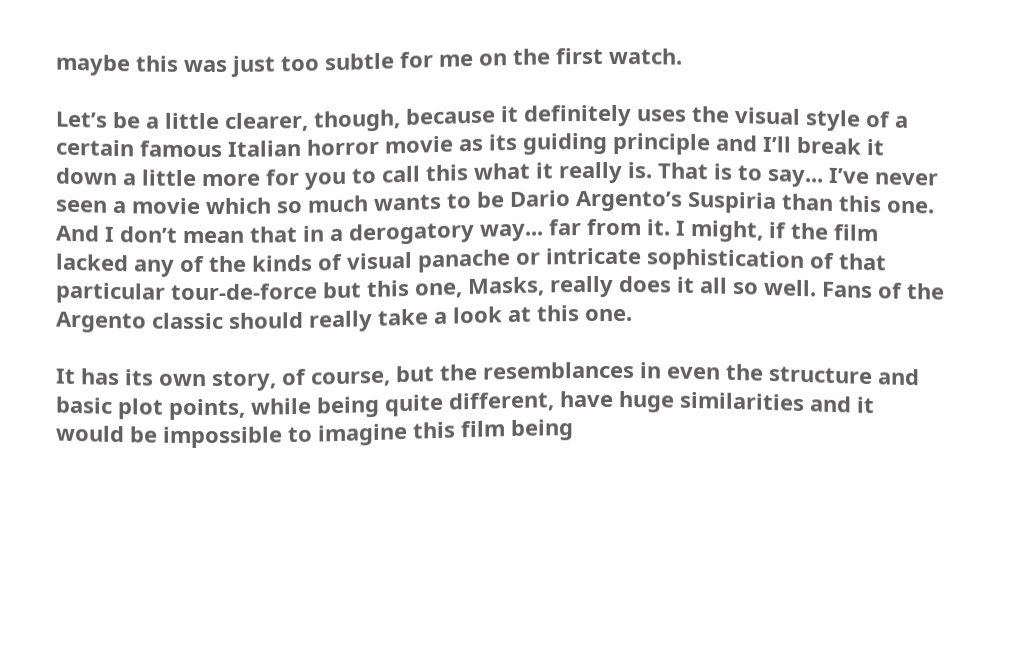maybe this was just too subtle for me on the first watch.

Let’s be a little clearer, though, because it definitely uses the visual style of a certain famous Italian horror movie as its guiding principle and I’ll break it down a little more for you to call this what it really is. That is to say... I’ve never seen a movie which so much wants to be Dario Argento’s Suspiria than this one. And I don’t mean that in a derogatory way... far from it. I might, if the film lacked any of the kinds of visual panache or intricate sophistication of that particular tour-de-force but this one, Masks, really does it all so well. Fans of the Argento classic should really take a look at this one.

It has its own story, of course, but the resemblances in even the structure and basic plot points, while being quite different, have huge similarities and it would be impossible to imagine this film being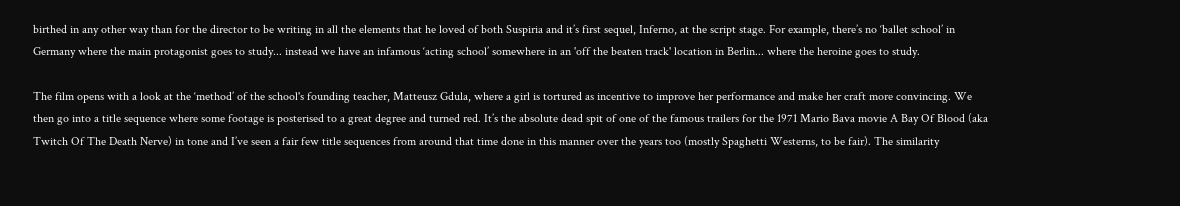birthed in any other way than for the director to be writing in all the elements that he loved of both Suspiria and it’s first sequel, Inferno, at the script stage. For example, there’s no ‘ballet school’ in Germany where the main protagonist goes to study... instead we have an infamous ‘acting school’ somewhere in an 'off the beaten track' location in Berlin... where the heroine goes to study.

The film opens with a look at the ‘method’ of the school's founding teacher, Matteusz Gdula, where a girl is tortured as incentive to improve her performance and make her craft more convincing. We then go into a title sequence where some footage is posterised to a great degree and turned red. It’s the absolute dead spit of one of the famous trailers for the 1971 Mario Bava movie A Bay Of Blood (aka Twitch Of The Death Nerve) in tone and I’ve seen a fair few title sequences from around that time done in this manner over the years too (mostly Spaghetti Westerns, to be fair). The similarity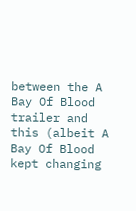between the A Bay Of Blood trailer and this (albeit A Bay Of Blood kept changing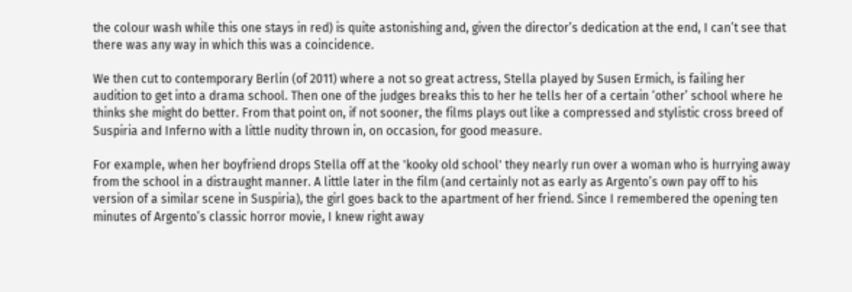the colour wash while this one stays in red) is quite astonishing and, given the director’s dedication at the end, I can’t see that there was any way in which this was a coincidence.

We then cut to contemporary Berlin (of 2011) where a not so great actress, Stella played by Susen Ermich, is failing her audition to get into a drama school. Then one of the judges breaks this to her he tells her of a certain ‘other’ school where he thinks she might do better. From that point on, if not sooner, the films plays out like a compressed and stylistic cross breed of Suspiria and Inferno with a little nudity thrown in, on occasion, for good measure.

For example, when her boyfriend drops Stella off at the 'kooky old school' they nearly run over a woman who is hurrying away from the school in a distraught manner. A little later in the film (and certainly not as early as Argento’s own pay off to his version of a similar scene in Suspiria), the girl goes back to the apartment of her friend. Since I remembered the opening ten minutes of Argento’s classic horror movie, I knew right away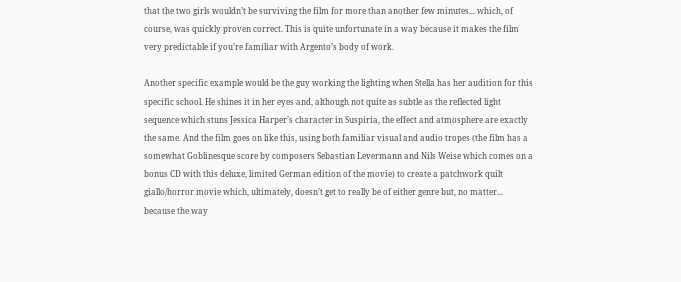that the two girls wouldn’t be surviving the film for more than another few minutes... which, of course, was quickly proven correct. This is quite unfortunate in a way because it makes the film very predictable if you’re familiar with Argento’s body of work.

Another specific example would be the guy working the lighting when Stella has her audition for this specific school. He shines it in her eyes and, although not quite as subtle as the reflected light sequence which stuns Jessica Harper’s character in Suspiria, the effect and atmosphere are exactly the same. And the film goes on like this, using both familiar visual and audio tropes (the film has a somewhat Goblinesque score by composers Sebastian Levermann and Nils Weise which comes on a bonus CD with this deluxe, limited German edition of the movie) to create a patchwork quilt giallo/horror movie which, ultimately, doesn’t get to really be of either genre but, no matter... because the way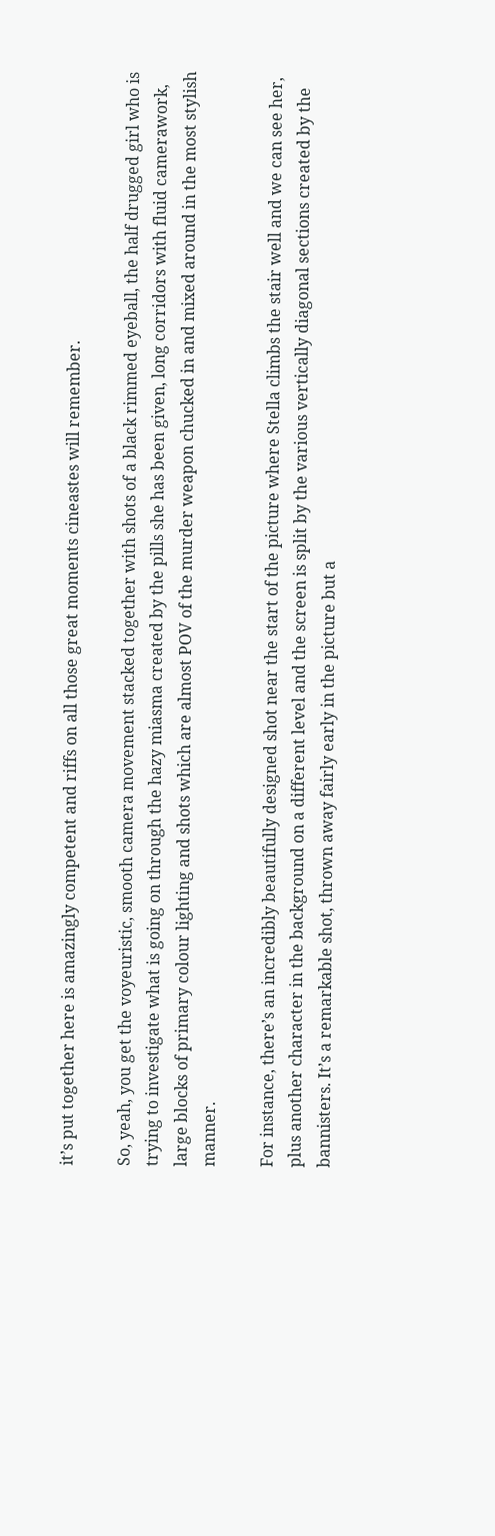it’s put together here is amazingly competent and riffs on all those great moments cineastes will remember.

So, yeah, you get the voyeuristic, smooth camera movement stacked together with shots of a black rimmed eyeball, the half drugged girl who is trying to investigate what is going on through the hazy miasma created by the pills she has been given, long corridors with fluid camerawork, large blocks of primary colour lighting and shots which are almost POV of the murder weapon chucked in and mixed around in the most stylish manner.

For instance, there’s an incredibly beautifully designed shot near the start of the picture where Stella climbs the stair well and we can see her, plus another character in the background on a different level and the screen is split by the various vertically diagonal sections created by the bannisters. It’s a remarkable shot, thrown away fairly early in the picture but a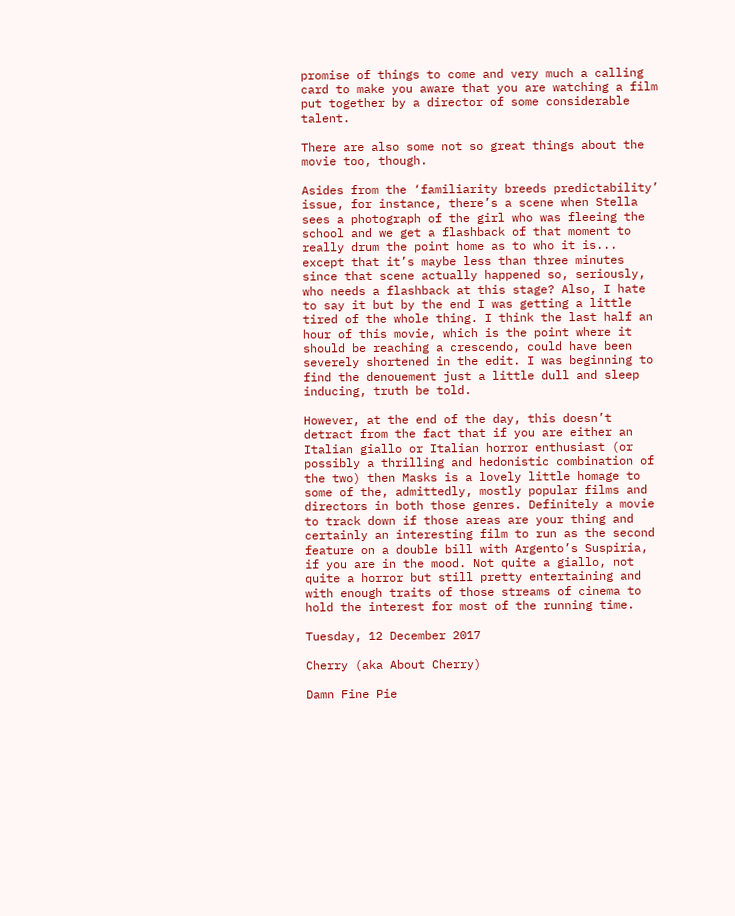promise of things to come and very much a calling card to make you aware that you are watching a film put together by a director of some considerable talent.

There are also some not so great things about the movie too, though.

Asides from the ‘familiarity breeds predictability’ issue, for instance, there’s a scene when Stella sees a photograph of the girl who was fleeing the school and we get a flashback of that moment to really drum the point home as to who it is... except that it’s maybe less than three minutes since that scene actually happened so, seriously, who needs a flashback at this stage? Also, I hate to say it but by the end I was getting a little tired of the whole thing. I think the last half an hour of this movie, which is the point where it should be reaching a crescendo, could have been severely shortened in the edit. I was beginning to find the denouement just a little dull and sleep inducing, truth be told.

However, at the end of the day, this doesn’t detract from the fact that if you are either an Italian giallo or Italian horror enthusiast (or possibly a thrilling and hedonistic combination of the two) then Masks is a lovely little homage to some of the, admittedly, mostly popular films and directors in both those genres. Definitely a movie to track down if those areas are your thing and certainly an interesting film to run as the second feature on a double bill with Argento’s Suspiria, if you are in the mood. Not quite a giallo, not quite a horror but still pretty entertaining and with enough traits of those streams of cinema to hold the interest for most of the running time.

Tuesday, 12 December 2017

Cherry (aka About Cherry)

Damn Fine Pie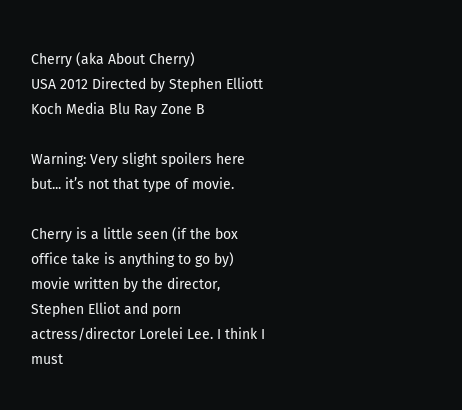Cherry (aka About Cherry)
USA 2012 Directed by Stephen Elliott
Koch Media Blu Ray Zone B

Warning: Very slight spoilers here but... it’s not that type of movie.

Cherry is a little seen (if the box office take is anything to go by) movie written by the director, Stephen Elliot and porn actress/director Lorelei Lee. I think I must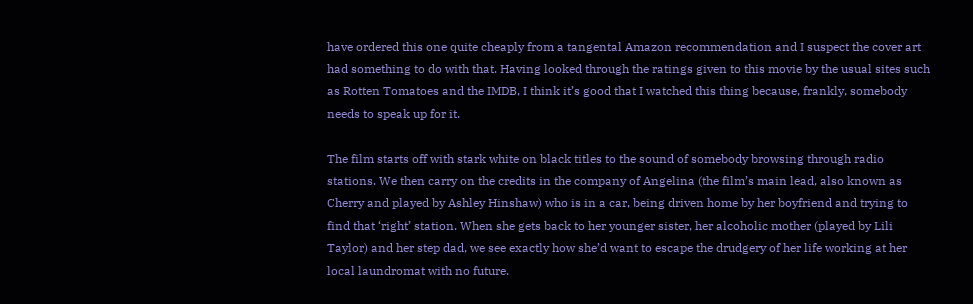have ordered this one quite cheaply from a tangental Amazon recommendation and I suspect the cover art had something to do with that. Having looked through the ratings given to this movie by the usual sites such as Rotten Tomatoes and the IMDB, I think it’s good that I watched this thing because, frankly, somebody needs to speak up for it.

The film starts off with stark white on black titles to the sound of somebody browsing through radio stations. We then carry on the credits in the company of Angelina (the film’s main lead, also known as Cherry and played by Ashley Hinshaw) who is in a car, being driven home by her boyfriend and trying to find that ‘right’ station. When she gets back to her younger sister, her alcoholic mother (played by Lili Taylor) and her step dad, we see exactly how she’d want to escape the drudgery of her life working at her local laundromat with no future.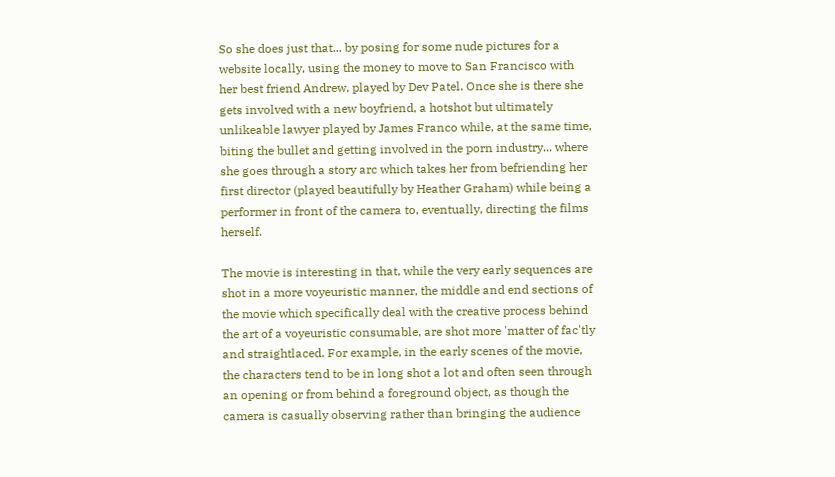So she does just that... by posing for some nude pictures for a website locally, using the money to move to San Francisco with her best friend Andrew, played by Dev Patel. Once she is there she gets involved with a new boyfriend, a hotshot but ultimately unlikeable lawyer played by James Franco while, at the same time, biting the bullet and getting involved in the porn industry... where she goes through a story arc which takes her from befriending her first director (played beautifully by Heather Graham) while being a performer in front of the camera to, eventually, directing the films herself.

The movie is interesting in that, while the very early sequences are shot in a more voyeuristic manner, the middle and end sections of the movie which specifically deal with the creative process behind the art of a voyeuristic consumable, are shot more 'matter of fac'tly and straightlaced. For example, in the early scenes of the movie, the characters tend to be in long shot a lot and often seen through an opening or from behind a foreground object, as though the camera is casually observing rather than bringing the audience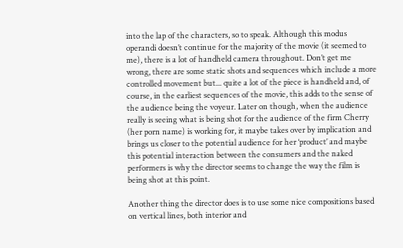into the lap of the characters, so to speak. Although this modus operandi doesn’t continue for the majority of the movie (it seemed to me), there is a lot of handheld camera throughout. Don’t get me wrong, there are some static shots and sequences which include a more controlled movement but... quite a lot of the piece is handheld and, of course, in the earliest sequences of the movie, this adds to the sense of the audience being the voyeur. Later on though, when the audience really is seeing what is being shot for the audience of the firm Cherry (her porn name) is working for, it maybe takes over by implication and brings us closer to the potential audience for her ‘product’ and maybe this potential interaction between the consumers and the naked performers is why the director seems to change the way the film is being shot at this point.

Another thing the director does is to use some nice compositions based on vertical lines, both interior and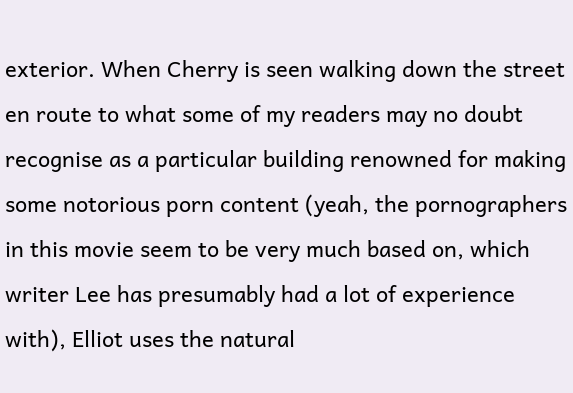exterior. When Cherry is seen walking down the street en route to what some of my readers may no doubt recognise as a particular building renowned for making some notorious porn content (yeah, the pornographers in this movie seem to be very much based on, which writer Lee has presumably had a lot of experience with), Elliot uses the natural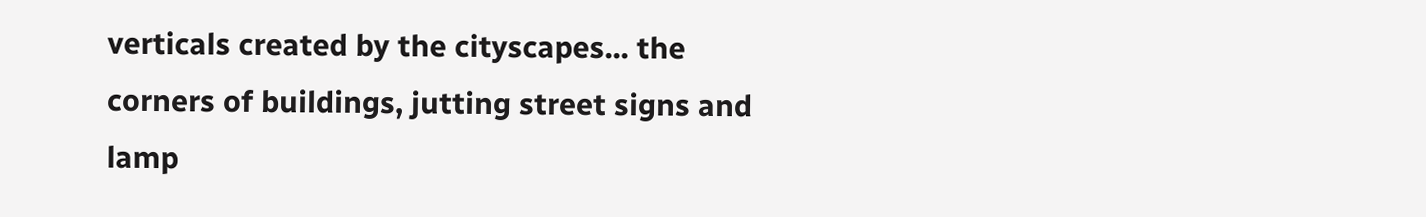verticals created by the cityscapes... the corners of buildings, jutting street signs and lamp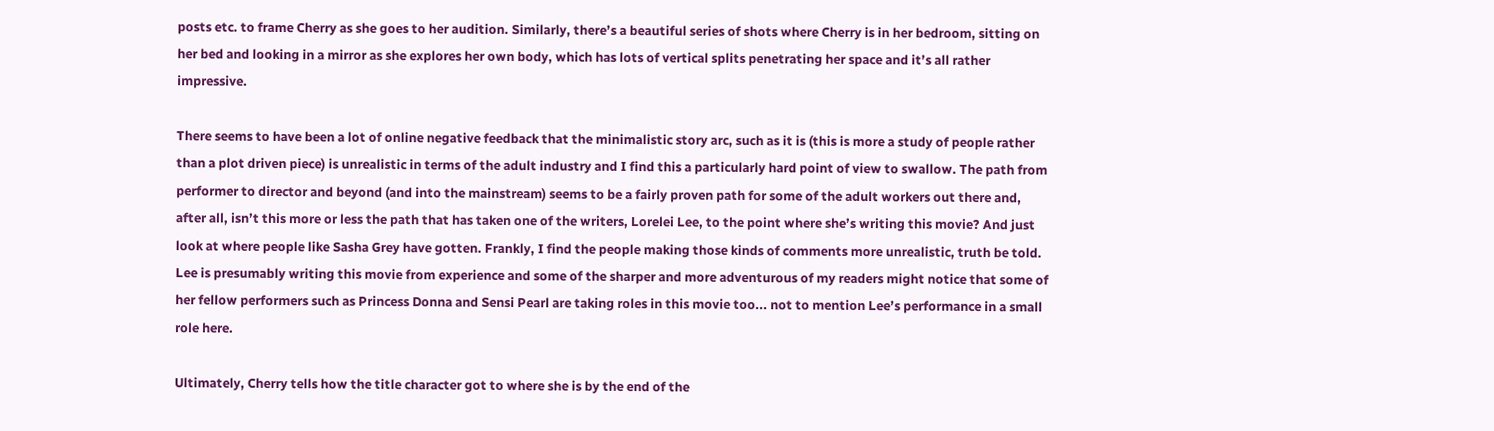posts etc. to frame Cherry as she goes to her audition. Similarly, there’s a beautiful series of shots where Cherry is in her bedroom, sitting on her bed and looking in a mirror as she explores her own body, which has lots of vertical splits penetrating her space and it’s all rather impressive.

There seems to have been a lot of online negative feedback that the minimalistic story arc, such as it is (this is more a study of people rather than a plot driven piece) is unrealistic in terms of the adult industry and I find this a particularly hard point of view to swallow. The path from performer to director and beyond (and into the mainstream) seems to be a fairly proven path for some of the adult workers out there and, after all, isn’t this more or less the path that has taken one of the writers, Lorelei Lee, to the point where she’s writing this movie? And just look at where people like Sasha Grey have gotten. Frankly, I find the people making those kinds of comments more unrealistic, truth be told. Lee is presumably writing this movie from experience and some of the sharper and more adventurous of my readers might notice that some of her fellow performers such as Princess Donna and Sensi Pearl are taking roles in this movie too... not to mention Lee’s performance in a small role here.

Ultimately, Cherry tells how the title character got to where she is by the end of the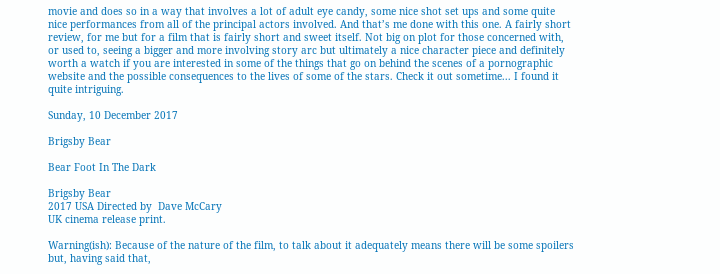movie and does so in a way that involves a lot of adult eye candy, some nice shot set ups and some quite nice performances from all of the principal actors involved. And that’s me done with this one. A fairly short review, for me but for a film that is fairly short and sweet itself. Not big on plot for those concerned with, or used to, seeing a bigger and more involving story arc but ultimately a nice character piece and definitely worth a watch if you are interested in some of the things that go on behind the scenes of a pornographic website and the possible consequences to the lives of some of the stars. Check it out sometime... I found it quite intriguing.

Sunday, 10 December 2017

Brigsby Bear

Bear Foot In The Dark

Brigsby Bear
2017 USA Directed by  Dave McCary
UK cinema release print.

Warning(ish): Because of the nature of the film, to talk about it adequately means there will be some spoilers but, having said that,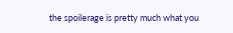the spoilerage is pretty much what you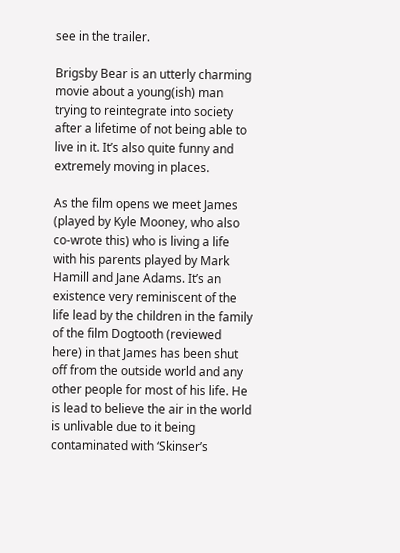see in the trailer.

Brigsby Bear is an utterly charming movie about a young(ish) man trying to reintegrate into society after a lifetime of not being able to live in it. It’s also quite funny and extremely moving in places.

As the film opens we meet James (played by Kyle Mooney, who also co-wrote this) who is living a life with his parents played by Mark Hamill and Jane Adams. It’s an existence very reminiscent of the life lead by the children in the family of the film Dogtooth (reviewed here) in that James has been shut off from the outside world and any other people for most of his life. He is lead to believe the air in the world is unlivable due to it being contaminated with ‘Skinser’s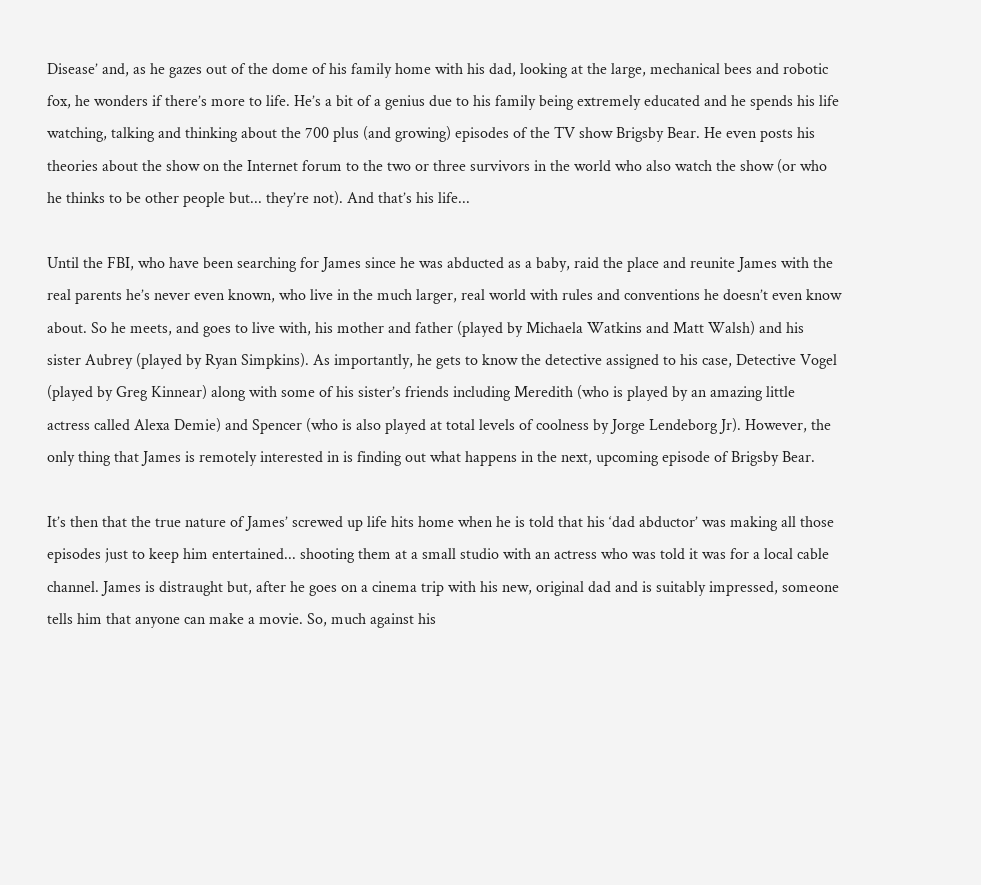Disease’ and, as he gazes out of the dome of his family home with his dad, looking at the large, mechanical bees and robotic fox, he wonders if there’s more to life. He’s a bit of a genius due to his family being extremely educated and he spends his life watching, talking and thinking about the 700 plus (and growing) episodes of the TV show Brigsby Bear. He even posts his theories about the show on the Internet forum to the two or three survivors in the world who also watch the show (or who he thinks to be other people but... they’re not). And that’s his life...

Until the FBI, who have been searching for James since he was abducted as a baby, raid the place and reunite James with the real parents he’s never even known, who live in the much larger, real world with rules and conventions he doesn’t even know about. So he meets, and goes to live with, his mother and father (played by Michaela Watkins and Matt Walsh) and his sister Aubrey (played by Ryan Simpkins). As importantly, he gets to know the detective assigned to his case, Detective Vogel (played by Greg Kinnear) along with some of his sister’s friends including Meredith (who is played by an amazing little actress called Alexa Demie) and Spencer (who is also played at total levels of coolness by Jorge Lendeborg Jr). However, the only thing that James is remotely interested in is finding out what happens in the next, upcoming episode of Brigsby Bear.

It’s then that the true nature of James’ screwed up life hits home when he is told that his ‘dad abductor’ was making all those episodes just to keep him entertained... shooting them at a small studio with an actress who was told it was for a local cable channel. James is distraught but, after he goes on a cinema trip with his new, original dad and is suitably impressed, someone tells him that anyone can make a movie. So, much against his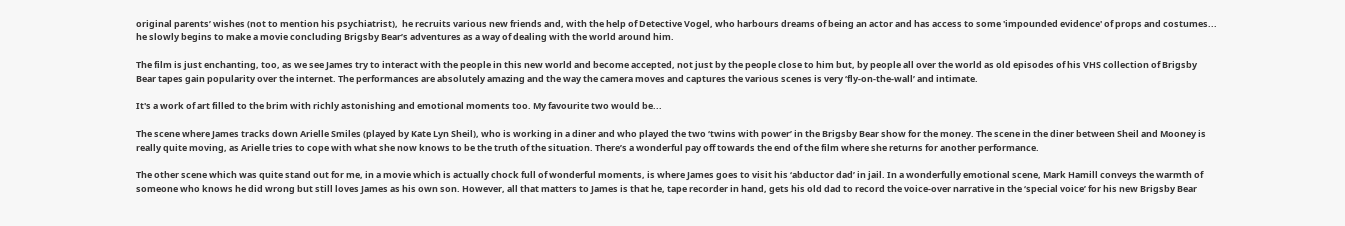original parents’ wishes (not to mention his psychiatrist),  he recruits various new friends and, with the help of Detective Vogel, who harbours dreams of being an actor and has access to some 'impounded evidence' of props and costumes... he slowly begins to make a movie concluding Brigsby Bear’s adventures as a way of dealing with the world around him.

The film is just enchanting, too, as we see James try to interact with the people in this new world and become accepted, not just by the people close to him but, by people all over the world as old episodes of his VHS collection of Brigsby Bear tapes gain popularity over the internet. The performances are absolutely amazing and the way the camera moves and captures the various scenes is very ‘fly-on-the-wall’ and intimate.

It's a work of art filled to the brim with richly astonishing and emotional moments too. My favourite two would be...

The scene where James tracks down Arielle Smiles (played by Kate Lyn Sheil), who is working in a diner and who played the two ‘twins with power’ in the Brigsby Bear show for the money. The scene in the diner between Sheil and Mooney is really quite moving, as Arielle tries to cope with what she now knows to be the truth of the situation. There’s a wonderful pay off towards the end of the film where she returns for another performance.

The other scene which was quite stand out for me, in a movie which is actually chock full of wonderful moments, is where James goes to visit his ‘abductor dad’ in jail. In a wonderfully emotional scene, Mark Hamill conveys the warmth of someone who knows he did wrong but still loves James as his own son. However, all that matters to James is that he, tape recorder in hand, gets his old dad to record the voice-over narrative in the ‘special voice’ for his new Brigsby Bear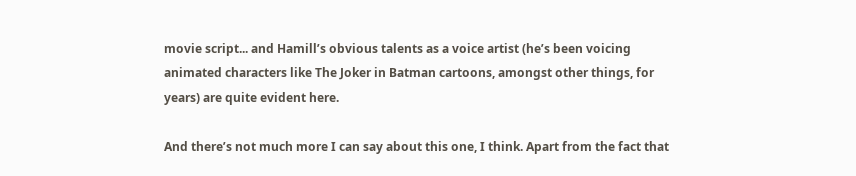movie script... and Hamill’s obvious talents as a voice artist (he’s been voicing animated characters like The Joker in Batman cartoons, amongst other things, for years) are quite evident here.

And there’s not much more I can say about this one, I think. Apart from the fact that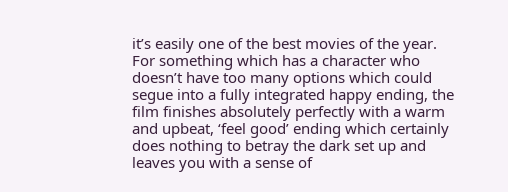it’s easily one of the best movies of the year. For something which has a character who doesn’t have too many options which could segue into a fully integrated happy ending, the film finishes absolutely perfectly with a warm and upbeat, ‘feel good’ ending which certainly does nothing to betray the dark set up and leaves you with a sense of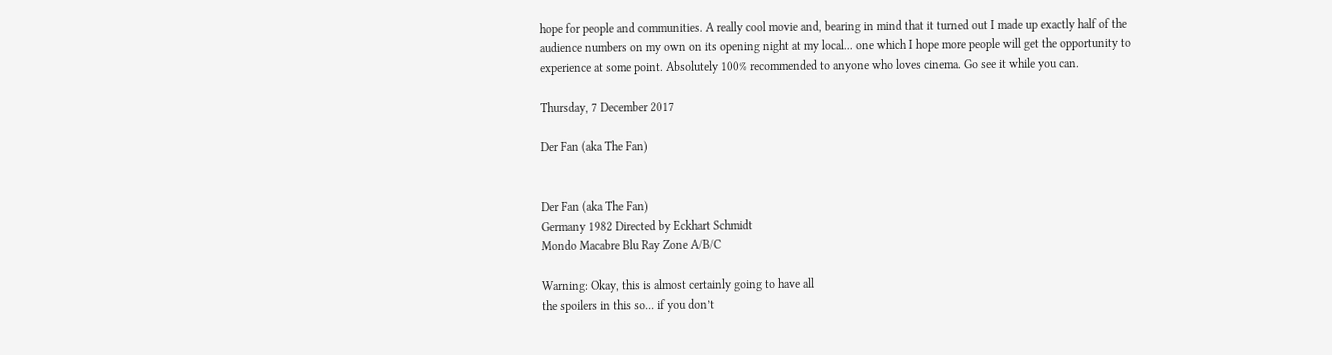hope for people and communities. A really cool movie and, bearing in mind that it turned out I made up exactly half of the audience numbers on my own on its opening night at my local... one which I hope more people will get the opportunity to experience at some point. Absolutely 100% recommended to anyone who loves cinema. Go see it while you can.

Thursday, 7 December 2017

Der Fan (aka The Fan)


Der Fan (aka The Fan)
Germany 1982 Directed by Eckhart Schmidt
Mondo Macabre Blu Ray Zone A/B/C

Warning: Okay, this is almost certainly going to have all
the spoilers in this so... if you don’t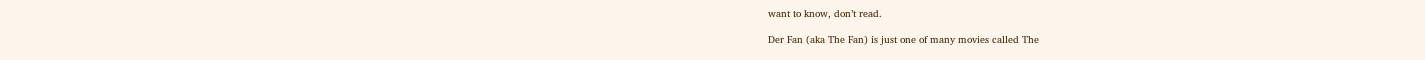want to know, don’t read.

Der Fan (aka The Fan) is just one of many movies called The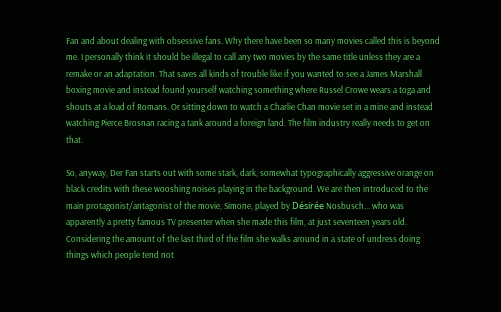Fan and about dealing with obsessive fans. Why there have been so many movies called this is beyond me. I personally think it should be illegal to call any two movies by the same title unless they are a remake or an adaptation. That saves all kinds of trouble like if you wanted to see a James Marshall boxing movie and instead found yourself watching something where Russel Crowe wears a toga and shouts at a load of Romans. Or sitting down to watch a Charlie Chan movie set in a mine and instead watching Pierce Brosnan racing a tank around a foreign land. The film industry really needs to get on that.

So, anyway, Der Fan starts out with some stark, dark, somewhat typographically aggressive orange on black credits with these wooshing noises playing in the background. We are then introduced to the main protagonist/antagonist of the movie, Simone, played by Désirée Nosbusch... who was apparently a pretty famous TV presenter when she made this film, at just seventeen years old. Considering the amount of the last third of the film she walks around in a state of undress doing things which people tend not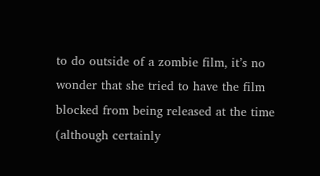to do outside of a zombie film, it’s no wonder that she tried to have the film blocked from being released at the time (although certainly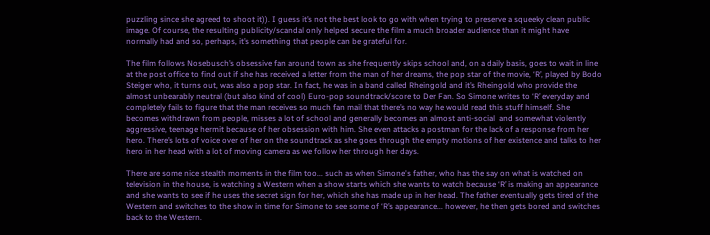puzzling since she agreed to shoot it)). I guess it’s not the best look to go with when trying to preserve a squeeky clean public image. Of course, the resulting publicity/scandal only helped secure the film a much broader audience than it might have normally had and so, perhaps, it’s something that people can be grateful for.

The film follows Nosebusch’s obsessive fan around town as she frequently skips school and, on a daily basis, goes to wait in line at the post office to find out if she has received a letter from the man of her dreams, the pop star of the movie, ‘R’, played by Bodo Steiger who, it turns out, was also a pop star. In fact, he was in a band called Rheingold and it’s Rheingold who provide the almost unbearably neutral (but also kind of cool) Euro-pop soundtrack/score to Der Fan. So Simone writes to ‘R’ everyday and completely fails to figure that the man receives so much fan mail that there’s no way he would read this stuff himself. She becomes withdrawn from people, misses a lot of school and generally becomes an almost anti-social  and somewhat violently aggressive, teenage hermit because of her obsession with him. She even attacks a postman for the lack of a response from her hero. There’s lots of voice over of her on the soundtrack as she goes through the empty motions of her existence and talks to her hero in her head with a lot of moving camera as we follow her through her days.

There are some nice stealth moments in the film too... such as when Simone's father, who has the say on what is watched on television in the house, is watching a Western when a show starts which she wants to watch because ‘R’ is making an appearance and she wants to see if he uses the secret sign for her, which she has made up in her head. The father eventually gets tired of the Western and switches to the show in time for Simone to see some of ‘R’s appearance... however, he then gets bored and switches back to the Western.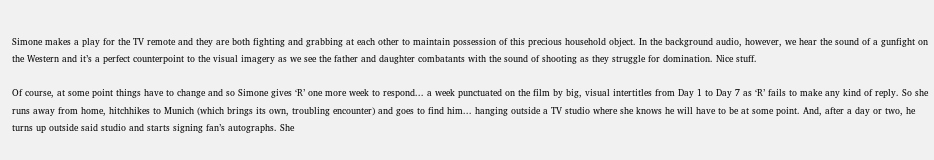Simone makes a play for the TV remote and they are both fighting and grabbing at each other to maintain possession of this precious household object. In the background audio, however, we hear the sound of a gunfight on the Western and it’s a perfect counterpoint to the visual imagery as we see the father and daughter combatants with the sound of shooting as they struggle for domination. Nice stuff.

Of course, at some point things have to change and so Simone gives ‘R’ one more week to respond... a week punctuated on the film by big, visual intertitles from Day 1 to Day 7 as ‘R’ fails to make any kind of reply. So she runs away from home, hitchhikes to Munich (which brings its own, troubling encounter) and goes to find him... hanging outside a TV studio where she knows he will have to be at some point. And, after a day or two, he turns up outside said studio and starts signing fan’s autographs. She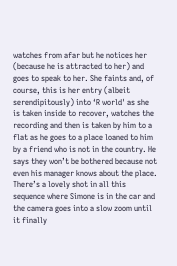watches from afar but he notices her (because he is attracted to her) and goes to speak to her. She faints and, of course, this is her entry (albeit serendipitously) into ‘R world' as she is taken inside to recover, watches the recording and then is taken by him to a flat as he goes to a place loaned to him by a friend who is not in the country. He says they won’t be bothered because not even his manager knows about the place. There’s a lovely shot in all this sequence where Simone is in the car and the camera goes into a slow zoom until it finally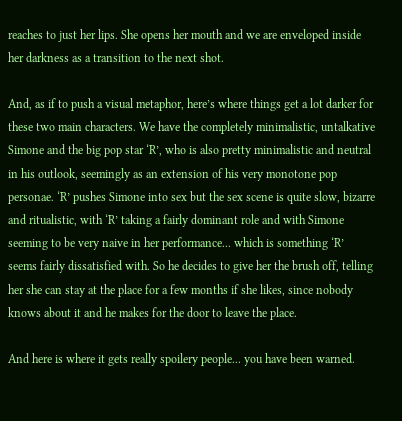reaches to just her lips. She opens her mouth and we are enveloped inside her darkness as a transition to the next shot.

And, as if to push a visual metaphor, here’s where things get a lot darker for these two main characters. We have the completely minimalistic, untalkative Simone and the big pop star ‘R’, who is also pretty minimalistic and neutral in his outlook, seemingly as an extension of his very monotone pop personae. ‘R’ pushes Simone into sex but the sex scene is quite slow, bizarre and ritualistic, with ‘R’ taking a fairly dominant role and with Simone seeming to be very naive in her performance... which is something ‘R’ seems fairly dissatisfied with. So he decides to give her the brush off, telling her she can stay at the place for a few months if she likes, since nobody knows about it and he makes for the door to leave the place.

And here is where it gets really spoilery people... you have been warned.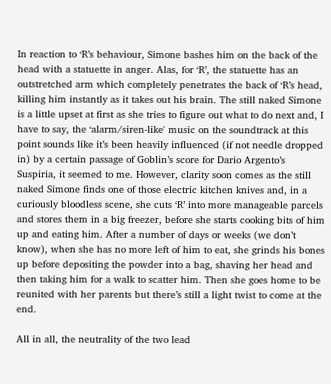In reaction to ‘R’s behaviour, Simone bashes him on the back of the head with a statuette in anger. Alas, for ‘R’, the statuette has an outstretched arm which completely penetrates the back of ‘R’s head, killing him instantly as it takes out his brain. The still naked Simone is a little upset at first as she tries to figure out what to do next and, I have to say, the ‘alarm/siren-like' music on the soundtrack at this point sounds like it’s been heavily influenced (if not needle dropped in) by a certain passage of Goblin’s score for Dario Argento’s Suspiria, it seemed to me. However, clarity soon comes as the still naked Simone finds one of those electric kitchen knives and, in a curiously bloodless scene, she cuts ‘R’ into more manageable parcels and stores them in a big freezer, before she starts cooking bits of him up and eating him. After a number of days or weeks (we don’t know), when she has no more left of him to eat, she grinds his bones up before depositing the powder into a bag, shaving her head and then taking him for a walk to scatter him. Then she goes home to be reunited with her parents but there’s still a light twist to come at the end.

All in all, the neutrality of the two lead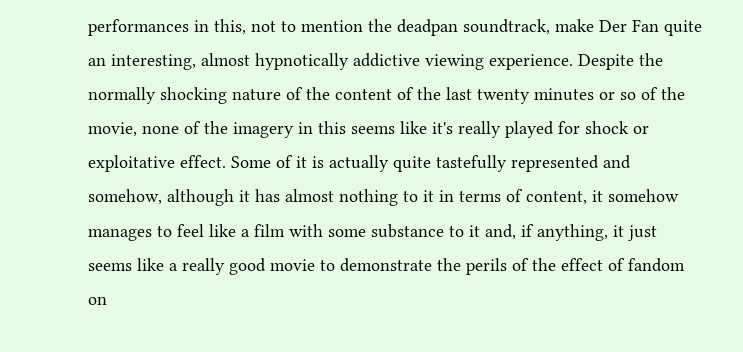performances in this, not to mention the deadpan soundtrack, make Der Fan quite an interesting, almost hypnotically addictive viewing experience. Despite the normally shocking nature of the content of the last twenty minutes or so of the movie, none of the imagery in this seems like it's really played for shock or exploitative effect. Some of it is actually quite tastefully represented and somehow, although it has almost nothing to it in terms of content, it somehow manages to feel like a film with some substance to it and, if anything, it just seems like a really good movie to demonstrate the perils of the effect of fandom on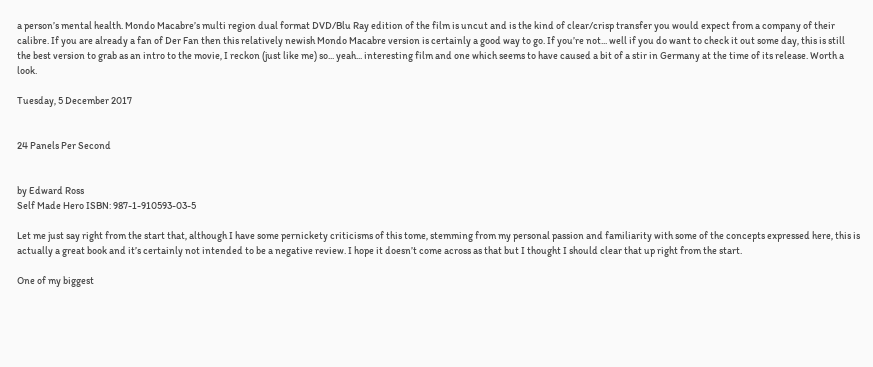a person’s mental health. Mondo Macabre’s multi region dual format DVD/Blu Ray edition of the film is uncut and is the kind of clear/crisp transfer you would expect from a company of their calibre. If you are already a fan of Der Fan then this relatively newish Mondo Macabre version is certainly a good way to go. If you’re not... well if you do want to check it out some day, this is still the best version to grab as an intro to the movie, I reckon (just like me) so... yeah... interesting film and one which seems to have caused a bit of a stir in Germany at the time of its release. Worth a look.

Tuesday, 5 December 2017


24 Panels Per Second


by Edward Ross
Self Made Hero ISBN: 987-1-910593-03-5

Let me just say right from the start that, although I have some pernickety criticisms of this tome, stemming from my personal passion and familiarity with some of the concepts expressed here, this is actually a great book and it’s certainly not intended to be a negative review. I hope it doesn’t come across as that but I thought I should clear that up right from the start.

One of my biggest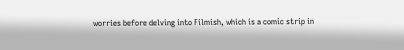worries before delving into Filmish, which is a comic strip in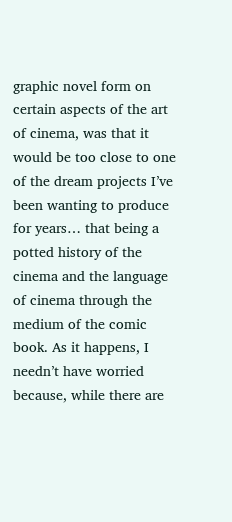graphic novel form on certain aspects of the art of cinema, was that it would be too close to one of the dream projects I’ve been wanting to produce for years… that being a potted history of the cinema and the language of cinema through the medium of the comic book. As it happens, I needn’t have worried because, while there are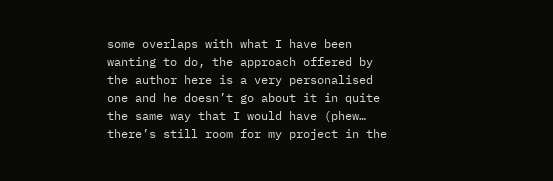some overlaps with what I have been wanting to do, the approach offered by the author here is a very personalised one and he doesn’t go about it in quite the same way that I would have (phew… there’s still room for my project in the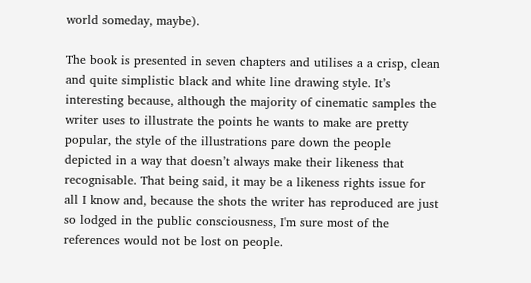world someday, maybe).

The book is presented in seven chapters and utilises a a crisp, clean and quite simplistic black and white line drawing style. It’s interesting because, although the majority of cinematic samples the writer uses to illustrate the points he wants to make are pretty popular, the style of the illustrations pare down the people depicted in a way that doesn’t always make their likeness that recognisable. That being said, it may be a likeness rights issue for all I know and, because the shots the writer has reproduced are just so lodged in the public consciousness, I'm sure most of the references would not be lost on people.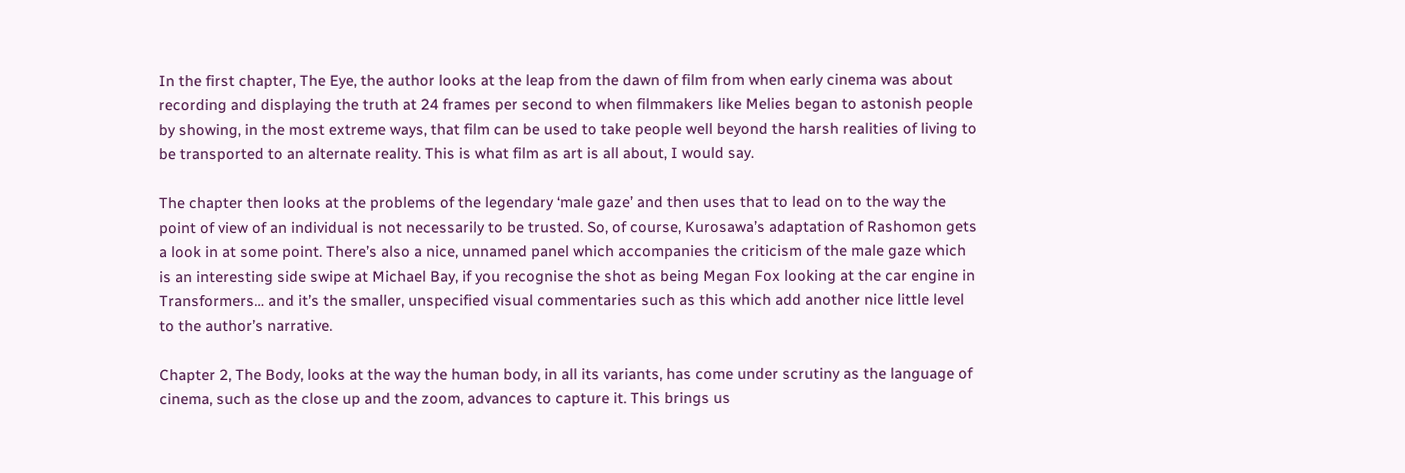In the first chapter, The Eye, the author looks at the leap from the dawn of film from when early cinema was about recording and displaying the truth at 24 frames per second to when filmmakers like Melies began to astonish people by showing, in the most extreme ways, that film can be used to take people well beyond the harsh realities of living to be transported to an alternate reality. This is what film as art is all about, I would say.

The chapter then looks at the problems of the legendary ‘male gaze’ and then uses that to lead on to the way the point of view of an individual is not necessarily to be trusted. So, of course, Kurosawa’s adaptation of Rashomon gets a look in at some point. There’s also a nice, unnamed panel which accompanies the criticism of the male gaze which is an interesting side swipe at Michael Bay, if you recognise the shot as being Megan Fox looking at the car engine in Transformers… and it’s the smaller, unspecified visual commentaries such as this which add another nice little level to the author’s narrative.

Chapter 2, The Body, looks at the way the human body, in all its variants, has come under scrutiny as the language of cinema, such as the close up and the zoom, advances to capture it. This brings us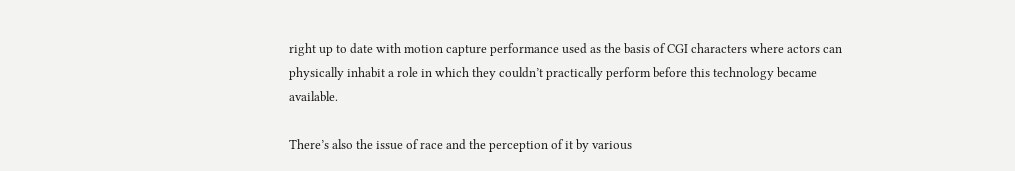right up to date with motion capture performance used as the basis of CGI characters where actors can physically inhabit a role in which they couldn’t practically perform before this technology became available.

There’s also the issue of race and the perception of it by various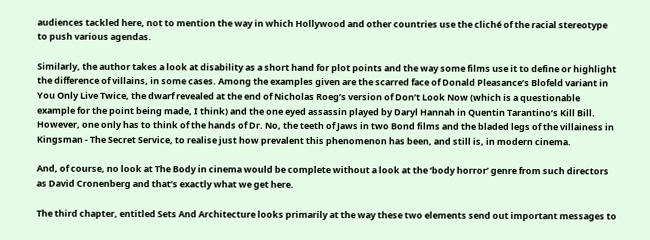audiences tackled here, not to mention the way in which Hollywood and other countries use the cliché of the racial stereotype to push various agendas.

Similarly, the author takes a look at disability as a short hand for plot points and the way some films use it to define or highlight the difference of villains, in some cases. Among the examples given are the scarred face of Donald Pleasance’s Blofeld variant in You Only Live Twice, the dwarf revealed at the end of Nicholas Roeg’s version of Don’t Look Now (which is a questionable example for the point being made, I think) and the one eyed assassin played by Daryl Hannah in Quentin Tarantino’s Kill Bill. However, one only has to think of the hands of Dr. No, the teeth of Jaws in two Bond films and the bladed legs of the villainess in Kingsman - The Secret Service, to realise just how prevalent this phenomenon has been, and still is, in modern cinema.

And, of course, no look at The Body in cinema would be complete without a look at the ‘body horror’ genre from such directors as David Cronenberg and that’s exactly what we get here.

The third chapter, entitled Sets And Architecture looks primarily at the way these two elements send out important messages to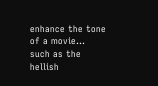enhance the tone of a movie… such as the hellish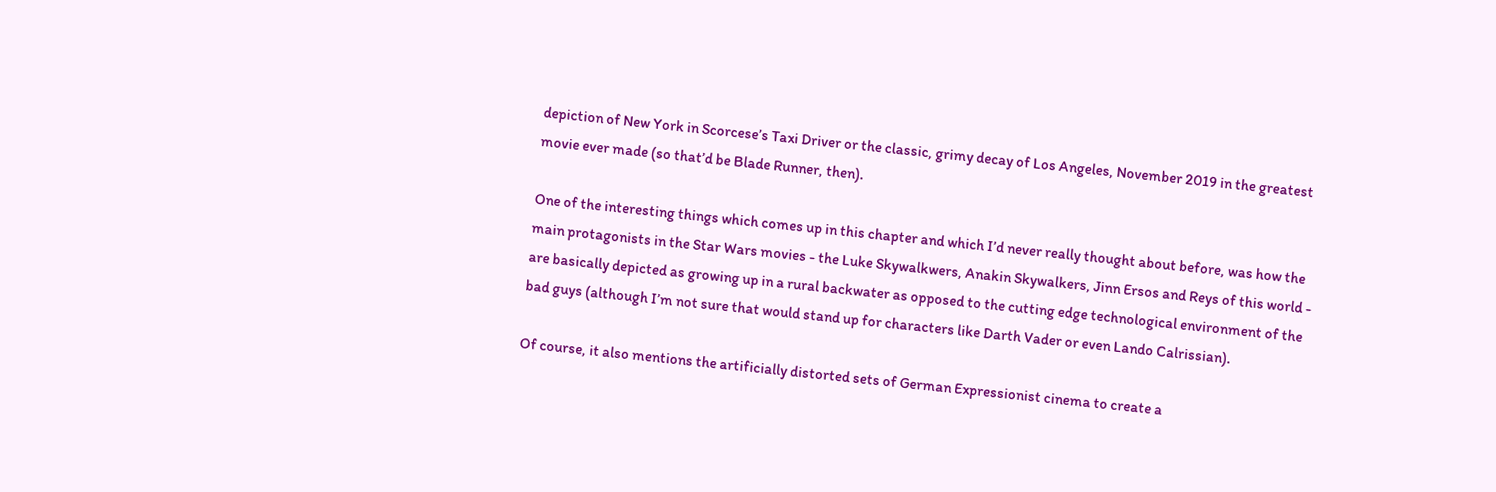depiction of New York in Scorcese’s Taxi Driver or the classic, grimy decay of Los Angeles, November 2019 in the greatest movie ever made (so that’d be Blade Runner, then).

One of the interesting things which comes up in this chapter and which I’d never really thought about before, was how the main protagonists in the Star Wars movies - the Luke Skywalkwers, Anakin Skywalkers, Jinn Ersos and Reys of this world - are basically depicted as growing up in a rural backwater as opposed to the cutting edge technological environment of the bad guys (although I’m not sure that would stand up for characters like Darth Vader or even Lando Calrissian).

Of course, it also mentions the artificially distorted sets of German Expressionist cinema to create a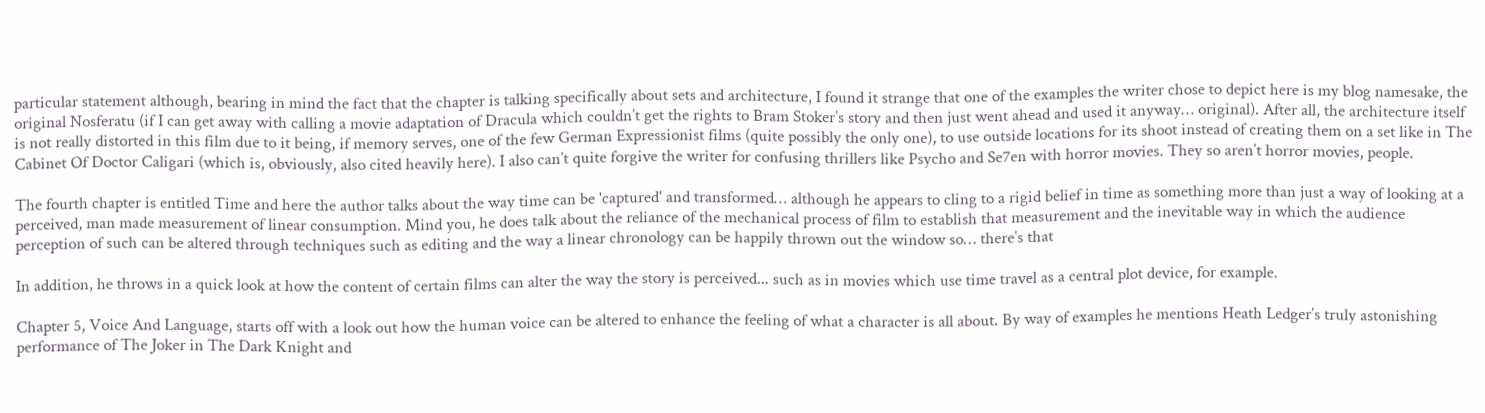particular statement although, bearing in mind the fact that the chapter is talking specifically about sets and architecture, I found it strange that one of the examples the writer chose to depict here is my blog namesake, the original Nosferatu (if I can get away with calling a movie adaptation of Dracula which couldn’t get the rights to Bram Stoker’s story and then just went ahead and used it anyway… original). After all, the architecture itself is not really distorted in this film due to it being, if memory serves, one of the few German Expressionist films (quite possibly the only one), to use outside locations for its shoot instead of creating them on a set like in The Cabinet Of Doctor Caligari (which is, obviously, also cited heavily here). I also can’t quite forgive the writer for confusing thrillers like Psycho and Se7en with horror movies. They so aren’t horror movies, people.

The fourth chapter is entitled Time and here the author talks about the way time can be 'captured' and transformed… although he appears to cling to a rigid belief in time as something more than just a way of looking at a perceived, man made measurement of linear consumption. Mind you, he does talk about the reliance of the mechanical process of film to establish that measurement and the inevitable way in which the audience perception of such can be altered through techniques such as editing and the way a linear chronology can be happily thrown out the window so… there’s that

In addition, he throws in a quick look at how the content of certain films can alter the way the story is perceived... such as in movies which use time travel as a central plot device, for example.

Chapter 5, Voice And Language, starts off with a look out how the human voice can be altered to enhance the feeling of what a character is all about. By way of examples he mentions Heath Ledger’s truly astonishing performance of The Joker in The Dark Knight and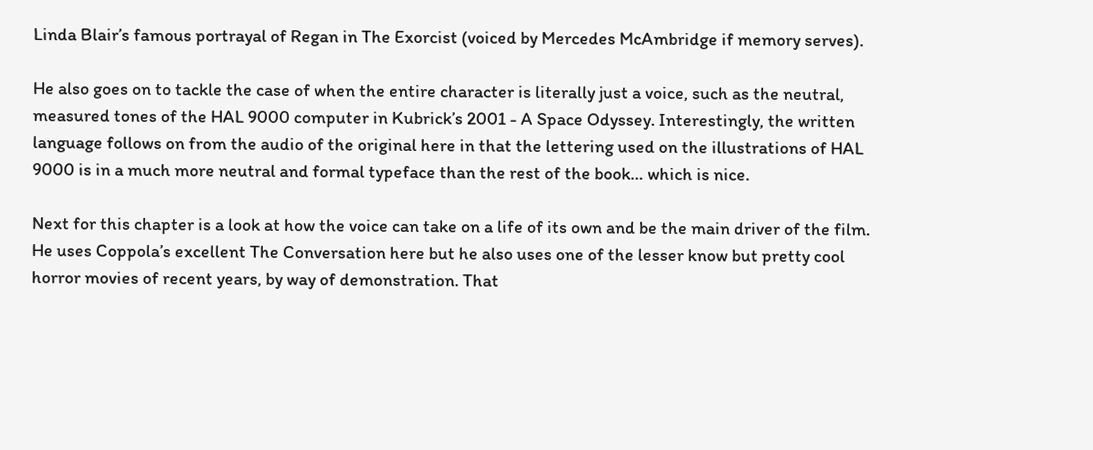Linda Blair’s famous portrayal of Regan in The Exorcist (voiced by Mercedes McAmbridge if memory serves).

He also goes on to tackle the case of when the entire character is literally just a voice, such as the neutral, measured tones of the HAL 9000 computer in Kubrick’s 2001 - A Space Odyssey. Interestingly, the written language follows on from the audio of the original here in that the lettering used on the illustrations of HAL 9000 is in a much more neutral and formal typeface than the rest of the book… which is nice.

Next for this chapter is a look at how the voice can take on a life of its own and be the main driver of the film. He uses Coppola’s excellent The Conversation here but he also uses one of the lesser know but pretty cool horror movies of recent years, by way of demonstration. That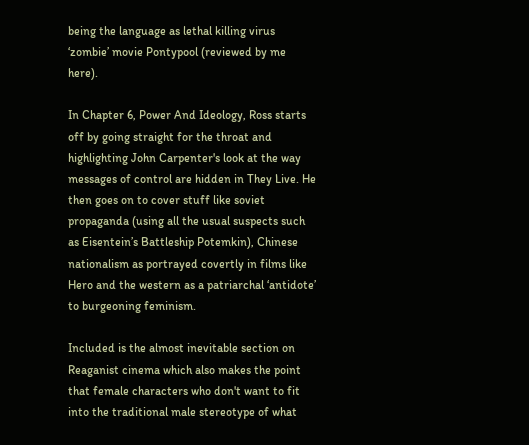being the language as lethal killing virus ‘zombie’ movie Pontypool (reviewed by me here).

In Chapter 6, Power And Ideology, Ross starts off by going straight for the throat and highlighting John Carpenter's look at the way messages of control are hidden in They Live. He then goes on to cover stuff like soviet propaganda (using all the usual suspects such as Eisentein’s Battleship Potemkin), Chinese nationalism as portrayed covertly in films like Hero and the western as a patriarchal ‘antidote’ to burgeoning feminism.

Included is the almost inevitable section on Reaganist cinema which also makes the point that female characters who don't want to fit into the traditional male stereotype of what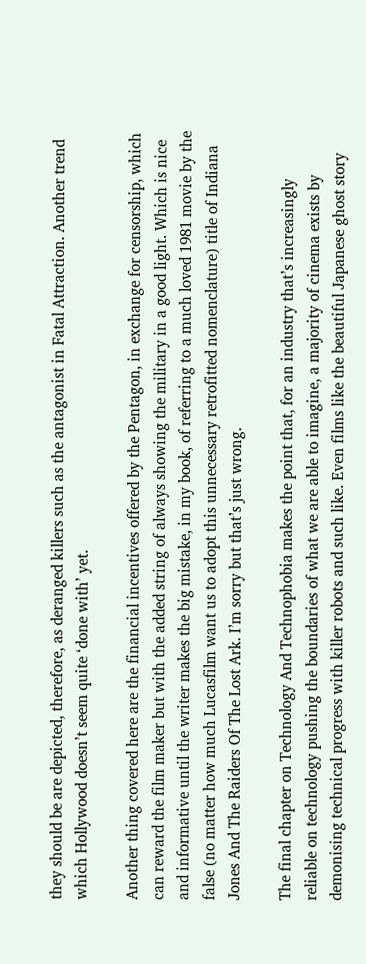they should be are depicted, therefore, as deranged killers such as the antagonist in Fatal Attraction. Another trend which Hollywood doesn’t seem quite ‘done with’ yet.

Another thing covered here are the financial incentives offered by the Pentagon, in exchange for censorship, which  can reward the film maker but with the added string of always showing the military in a good light. Which is nice and informative until the writer makes the big mistake, in my book, of referring to a much loved 1981 movie by the false (no matter how much Lucasfilm want us to adopt this unnecessary retrofitted nomenclature) title of Indiana Jones And The Raiders Of The Lost Ark. I’m sorry but that’s just wrong.

The final chapter on Technology And Technophobia makes the point that, for an industry that’s increasingly reliable on technology pushing the boundaries of what we are able to imagine, a majority of cinema exists by demonising technical progress with killer robots and such like. Even films like the beautiful Japanese ghost story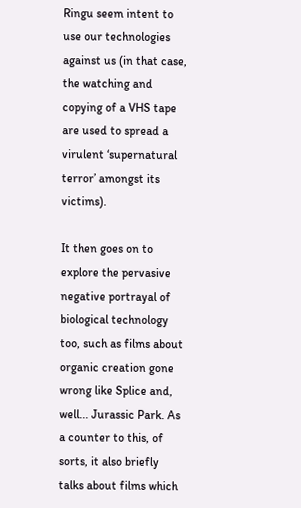Ringu seem intent to use our technologies against us (in that case, the watching and copying of a VHS tape are used to spread a virulent ‘supernatural terror’ amongst its victims).

It then goes on to explore the pervasive negative portrayal of biological technology too, such as films about organic creation gone wrong like Splice and, well... Jurassic Park. As a counter to this, of sorts, it also briefly talks about films which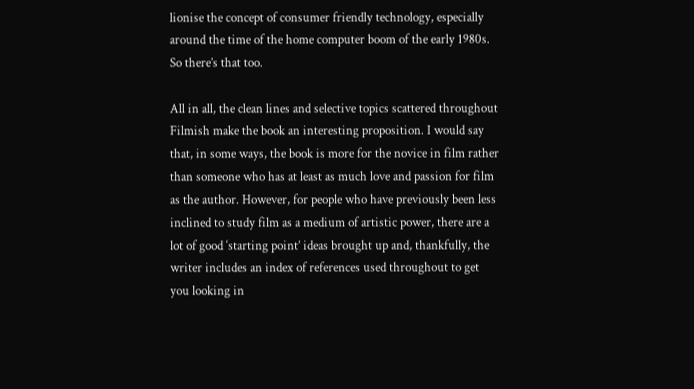lionise the concept of consumer friendly technology, especially around the time of the home computer boom of the early 1980s. So there’s that too.

All in all, the clean lines and selective topics scattered throughout Filmish make the book an interesting proposition. I would say that, in some ways, the book is more for the novice in film rather than someone who has at least as much love and passion for film as the author. However, for people who have previously been less inclined to study film as a medium of artistic power, there are a lot of good ‘starting point’ ideas brought up and, thankfully, the writer includes an index of references used throughout to get you looking in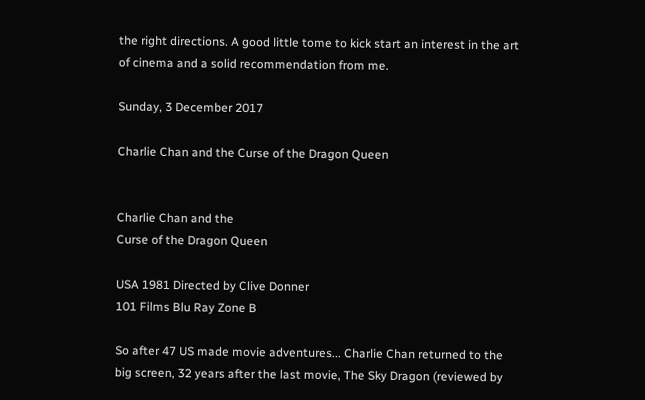the right directions. A good little tome to kick start an interest in the art of cinema and a solid recommendation from me.

Sunday, 3 December 2017

Charlie Chan and the Curse of the Dragon Queen


Charlie Chan and the
Curse of the Dragon Queen

USA 1981 Directed by Clive Donner
101 Films Blu Ray Zone B

So after 47 US made movie adventures... Charlie Chan returned to the big screen, 32 years after the last movie, The Sky Dragon (reviewed by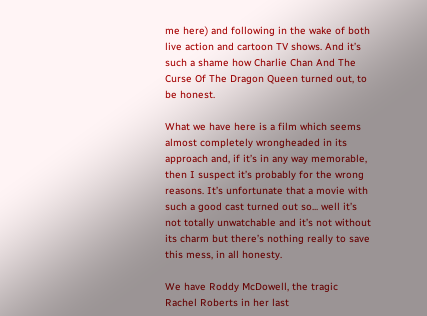me here) and following in the wake of both live action and cartoon TV shows. And it’s such a shame how Charlie Chan And The Curse Of The Dragon Queen turned out, to be honest.

What we have here is a film which seems almost completely wrongheaded in its approach and, if it’s in any way memorable, then I suspect it’s probably for the wrong reasons. It’s unfortunate that a movie with such a good cast turned out so... well it’s not totally unwatchable and it’s not without its charm but there’s nothing really to save this mess, in all honesty.

We have Roddy McDowell, the tragic Rachel Roberts in her last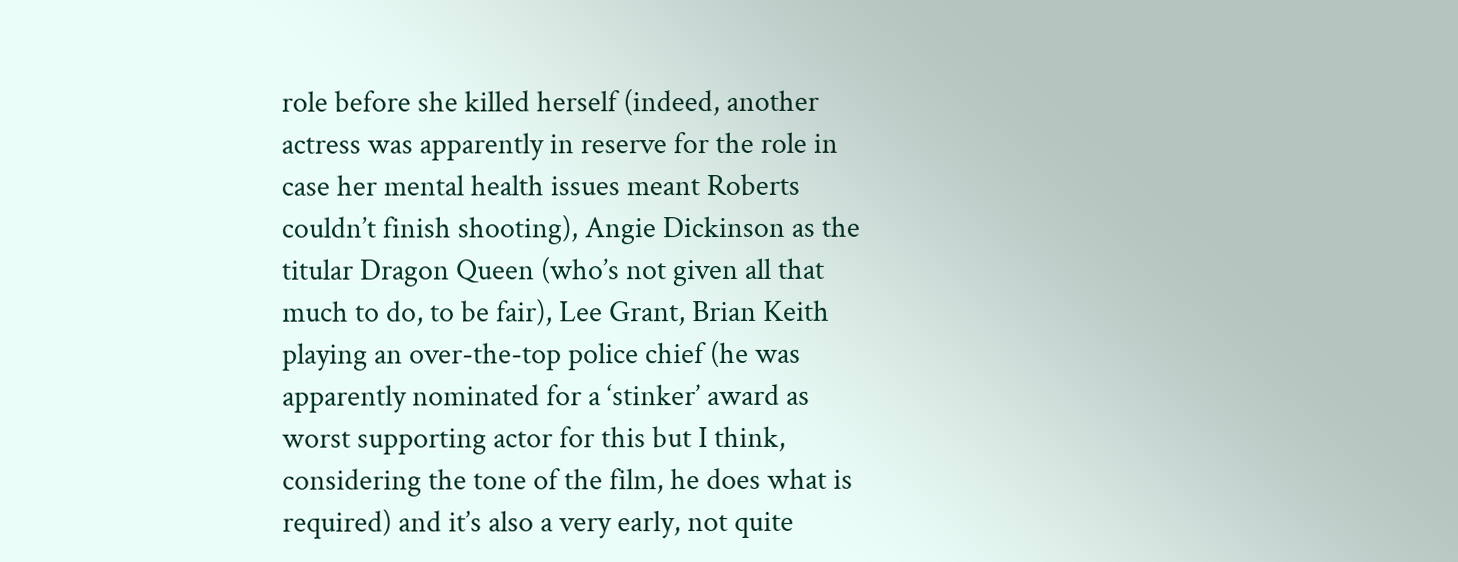role before she killed herself (indeed, another actress was apparently in reserve for the role in case her mental health issues meant Roberts couldn’t finish shooting), Angie Dickinson as the titular Dragon Queen (who’s not given all that much to do, to be fair), Lee Grant, Brian Keith playing an over-the-top police chief (he was apparently nominated for a ‘stinker’ award as worst supporting actor for this but I think, considering the tone of the film, he does what is required) and it’s also a very early, not quite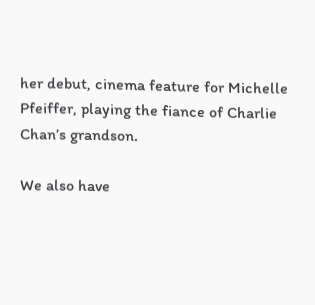her debut, cinema feature for Michelle Pfeiffer, playing the fiance of Charlie Chan’s grandson.

We also have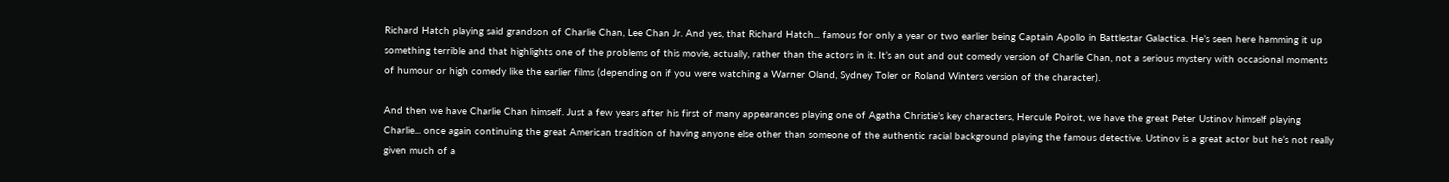Richard Hatch playing said grandson of Charlie Chan, Lee Chan Jr. And yes, that Richard Hatch... famous for only a year or two earlier being Captain Apollo in Battlestar Galactica. He’s seen here hamming it up something terrible and that highlights one of the problems of this movie, actually, rather than the actors in it. It’s an out and out comedy version of Charlie Chan, not a serious mystery with occasional moments of humour or high comedy like the earlier films (depending on if you were watching a Warner Oland, Sydney Toler or Roland Winters version of the character).

And then we have Charlie Chan himself. Just a few years after his first of many appearances playing one of Agatha Christie’s key characters, Hercule Poirot, we have the great Peter Ustinov himself playing Charlie... once again continuing the great American tradition of having anyone else other than someone of the authentic racial background playing the famous detective. Ustinov is a great actor but he’s not really given much of a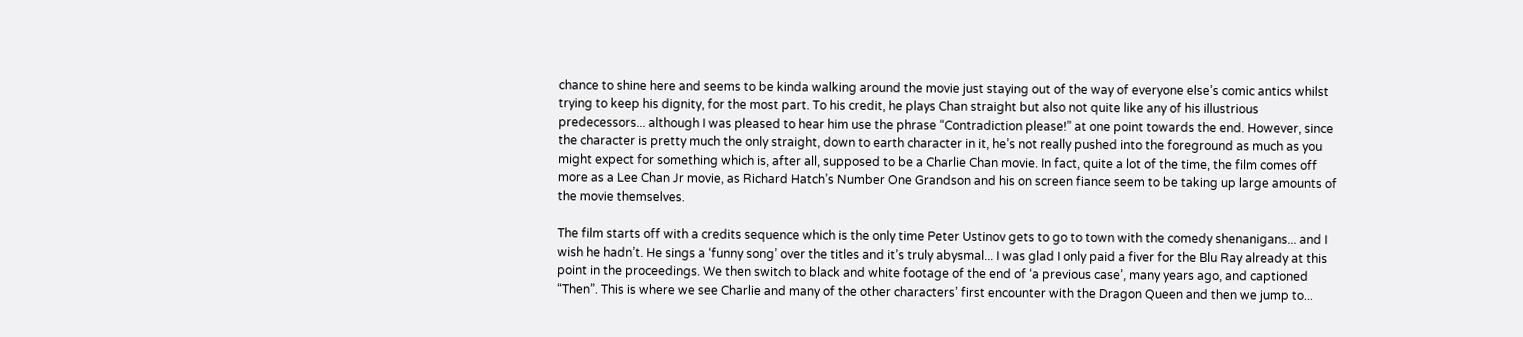chance to shine here and seems to be kinda walking around the movie just staying out of the way of everyone else’s comic antics whilst trying to keep his dignity, for the most part. To his credit, he plays Chan straight but also not quite like any of his illustrious predecessors... although I was pleased to hear him use the phrase “Contradiction please!” at one point towards the end. However, since the character is pretty much the only straight, down to earth character in it, he’s not really pushed into the foreground as much as you might expect for something which is, after all, supposed to be a Charlie Chan movie. In fact, quite a lot of the time, the film comes off more as a Lee Chan Jr movie, as Richard Hatch’s Number One Grandson and his on screen fiance seem to be taking up large amounts of the movie themselves.

The film starts off with a credits sequence which is the only time Peter Ustinov gets to go to town with the comedy shenanigans... and I wish he hadn’t. He sings a ‘funny song’ over the titles and it’s truly abysmal... I was glad I only paid a fiver for the Blu Ray already at this point in the proceedings. We then switch to black and white footage of the end of ‘a previous case’, many years ago, and captioned “Then”. This is where we see Charlie and many of the other characters’ first encounter with the Dragon Queen and then we jump to...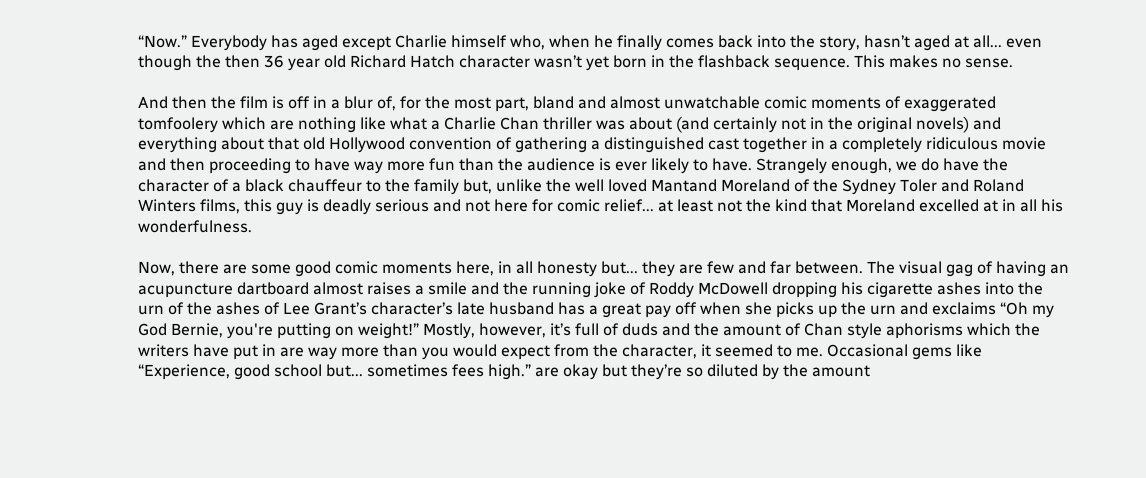“Now.” Everybody has aged except Charlie himself who, when he finally comes back into the story, hasn’t aged at all... even though the then 36 year old Richard Hatch character wasn’t yet born in the flashback sequence. This makes no sense.

And then the film is off in a blur of, for the most part, bland and almost unwatchable comic moments of exaggerated tomfoolery which are nothing like what a Charlie Chan thriller was about (and certainly not in the original novels) and everything about that old Hollywood convention of gathering a distinguished cast together in a completely ridiculous movie and then proceeding to have way more fun than the audience is ever likely to have. Strangely enough, we do have the character of a black chauffeur to the family but, unlike the well loved Mantand Moreland of the Sydney Toler and Roland Winters films, this guy is deadly serious and not here for comic relief... at least not the kind that Moreland excelled at in all his wonderfulness.

Now, there are some good comic moments here, in all honesty but... they are few and far between. The visual gag of having an acupuncture dartboard almost raises a smile and the running joke of Roddy McDowell dropping his cigarette ashes into the urn of the ashes of Lee Grant’s character’s late husband has a great pay off when she picks up the urn and exclaims “Oh my God Bernie, you're putting on weight!” Mostly, however, it’s full of duds and the amount of Chan style aphorisms which the writers have put in are way more than you would expect from the character, it seemed to me. Occasional gems like “Experience, good school but... sometimes fees high.” are okay but they’re so diluted by the amount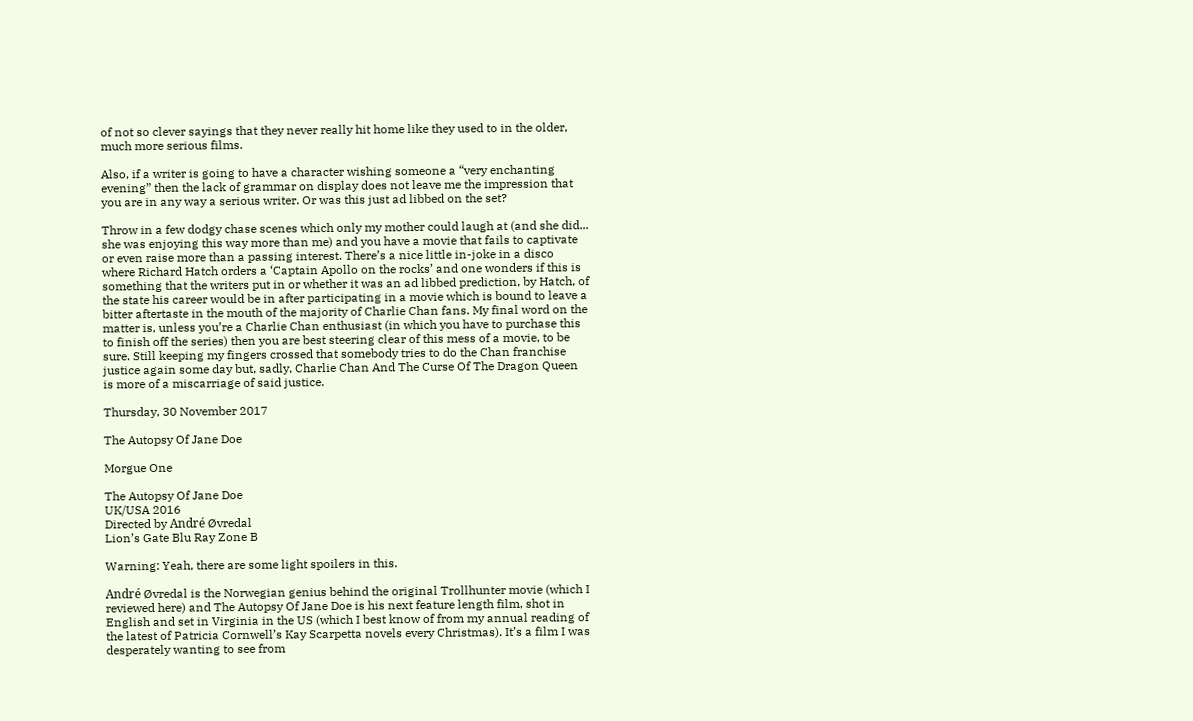of not so clever sayings that they never really hit home like they used to in the older, much more serious films.

Also, if a writer is going to have a character wishing someone a “very enchanting evening” then the lack of grammar on display does not leave me the impression that you are in any way a serious writer. Or was this just ad libbed on the set?

Throw in a few dodgy chase scenes which only my mother could laugh at (and she did... she was enjoying this way more than me) and you have a movie that fails to captivate or even raise more than a passing interest. There’s a nice little in-joke in a disco where Richard Hatch orders a ‘Captain Apollo on the rocks’ and one wonders if this is something that the writers put in or whether it was an ad libbed prediction, by Hatch, of the state his career would be in after participating in a movie which is bound to leave a bitter aftertaste in the mouth of the majority of Charlie Chan fans. My final word on the matter is, unless you’re a Charlie Chan enthusiast (in which you have to purchase this to finish off the series) then you are best steering clear of this mess of a movie, to be sure. Still keeping my fingers crossed that somebody tries to do the Chan franchise justice again some day but, sadly, Charlie Chan And The Curse Of The Dragon Queen is more of a miscarriage of said justice.

Thursday, 30 November 2017

The Autopsy Of Jane Doe

Morgue One

The Autopsy Of Jane Doe
UK/USA 2016
Directed by André Øvredal
Lion’s Gate Blu Ray Zone B

Warning: Yeah, there are some light spoilers in this.

André Øvredal is the Norwegian genius behind the original Trollhunter movie (which I reviewed here) and The Autopsy Of Jane Doe is his next feature length film, shot in English and set in Virginia in the US (which I best know of from my annual reading of the latest of Patricia Cornwell’s Kay Scarpetta novels every Christmas). It’s a film I was desperately wanting to see from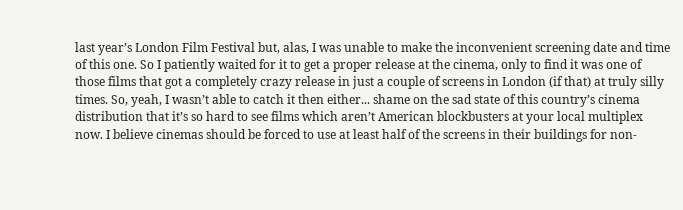last year’s London Film Festival but, alas, I was unable to make the inconvenient screening date and time of this one. So I patiently waited for it to get a proper release at the cinema, only to find it was one of those films that got a completely crazy release in just a couple of screens in London (if that) at truly silly times. So, yeah, I wasn’t able to catch it then either... shame on the sad state of this country’s cinema distribution that it’s so hard to see films which aren’t American blockbusters at your local multiplex now. I believe cinemas should be forced to use at least half of the screens in their buildings for non-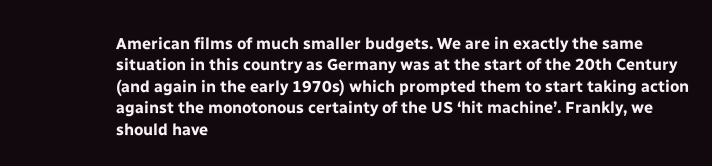American films of much smaller budgets. We are in exactly the same situation in this country as Germany was at the start of the 20th Century (and again in the early 1970s) which prompted them to start taking action against the monotonous certainty of the US ‘hit machine’. Frankly, we should have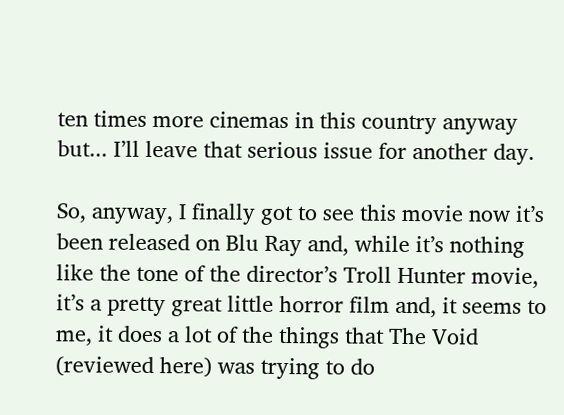ten times more cinemas in this country anyway but... I’ll leave that serious issue for another day.

So, anyway, I finally got to see this movie now it’s been released on Blu Ray and, while it’s nothing like the tone of the director’s Troll Hunter movie, it’s a pretty great little horror film and, it seems to me, it does a lot of the things that The Void (reviewed here) was trying to do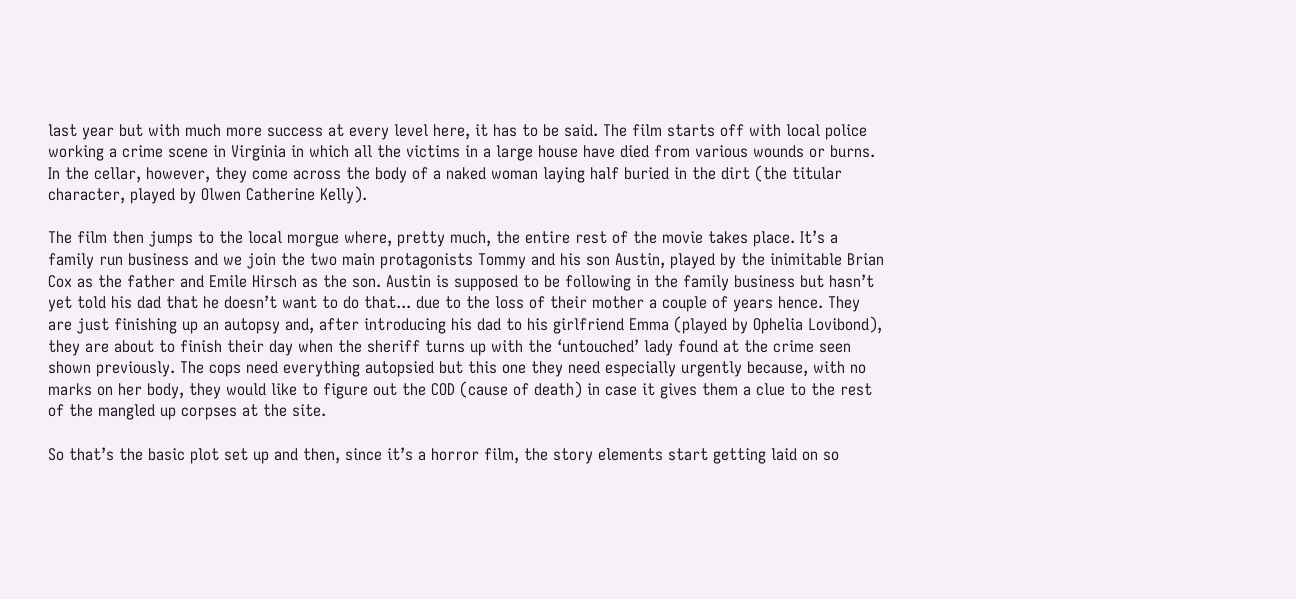last year but with much more success at every level here, it has to be said. The film starts off with local police working a crime scene in Virginia in which all the victims in a large house have died from various wounds or burns. In the cellar, however, they come across the body of a naked woman laying half buried in the dirt (the titular character, played by Olwen Catherine Kelly).

The film then jumps to the local morgue where, pretty much, the entire rest of the movie takes place. It’s a family run business and we join the two main protagonists Tommy and his son Austin, played by the inimitable Brian Cox as the father and Emile Hirsch as the son. Austin is supposed to be following in the family business but hasn’t yet told his dad that he doesn’t want to do that... due to the loss of their mother a couple of years hence. They are just finishing up an autopsy and, after introducing his dad to his girlfriend Emma (played by Ophelia Lovibond), they are about to finish their day when the sheriff turns up with the ‘untouched’ lady found at the crime seen shown previously. The cops need everything autopsied but this one they need especially urgently because, with no marks on her body, they would like to figure out the COD (cause of death) in case it gives them a clue to the rest of the mangled up corpses at the site.

So that’s the basic plot set up and then, since it’s a horror film, the story elements start getting laid on so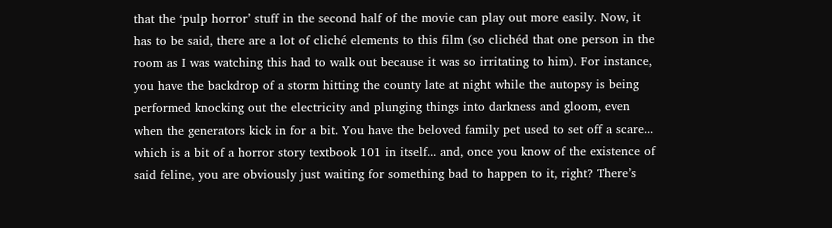that the ‘pulp horror’ stuff in the second half of the movie can play out more easily. Now, it has to be said, there are a lot of cliché elements to this film (so clichéd that one person in the room as I was watching this had to walk out because it was so irritating to him). For instance, you have the backdrop of a storm hitting the county late at night while the autopsy is being performed knocking out the electricity and plunging things into darkness and gloom, even when the generators kick in for a bit. You have the beloved family pet used to set off a scare... which is a bit of a horror story textbook 101 in itself... and, once you know of the existence of said feline, you are obviously just waiting for something bad to happen to it, right? There’s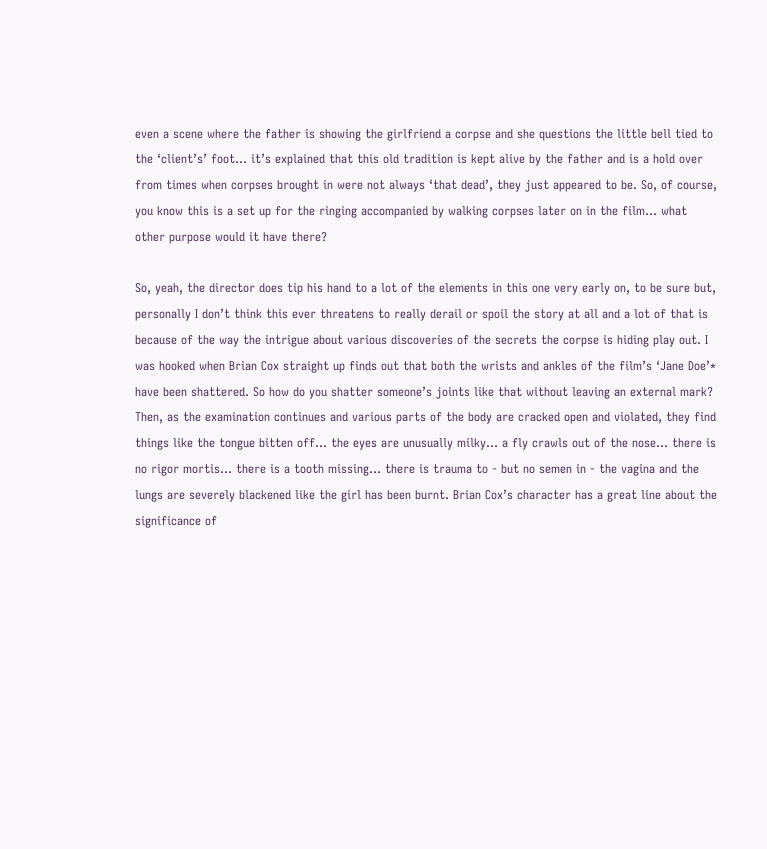even a scene where the father is showing the girlfriend a corpse and she questions the little bell tied to the ‘client’s’ foot... it’s explained that this old tradition is kept alive by the father and is a hold over from times when corpses brought in were not always ‘that dead’, they just appeared to be. So, of course, you know this is a set up for the ringing accompanied by walking corpses later on in the film... what other purpose would it have there?

So, yeah, the director does tip his hand to a lot of the elements in this one very early on, to be sure but, personally I don’t think this ever threatens to really derail or spoil the story at all and a lot of that is because of the way the intrigue about various discoveries of the secrets the corpse is hiding play out. I was hooked when Brian Cox straight up finds out that both the wrists and ankles of the film’s ‘Jane Doe’* have been shattered. So how do you shatter someone’s joints like that without leaving an external mark? Then, as the examination continues and various parts of the body are cracked open and violated, they find things like the tongue bitten off... the eyes are unusually milky... a fly crawls out of the nose... there is no rigor mortis... there is a tooth missing... there is trauma to - but no semen in - the vagina and the lungs are severely blackened like the girl has been burnt. Brian Cox’s character has a great line about the significance of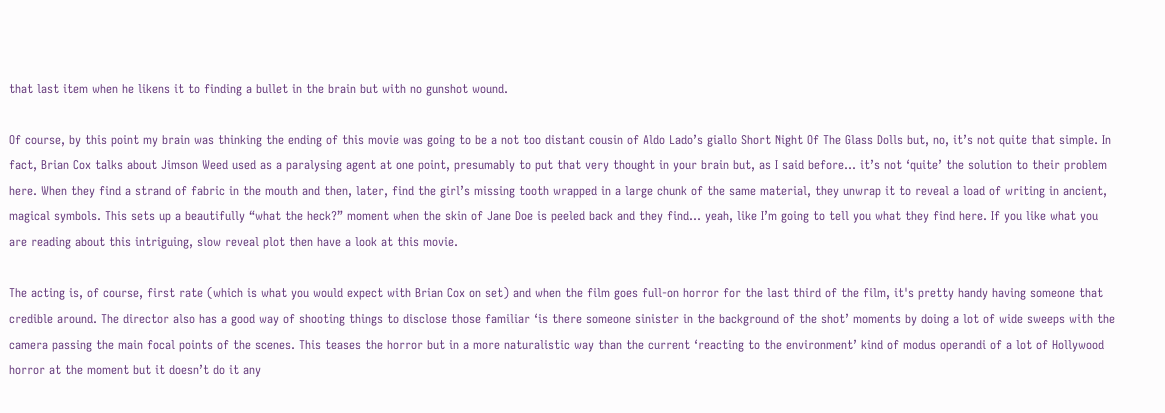that last item when he likens it to finding a bullet in the brain but with no gunshot wound.

Of course, by this point my brain was thinking the ending of this movie was going to be a not too distant cousin of Aldo Lado’s giallo Short Night Of The Glass Dolls but, no, it’s not quite that simple. In fact, Brian Cox talks about Jimson Weed used as a paralysing agent at one point, presumably to put that very thought in your brain but, as I said before... it’s not ‘quite’ the solution to their problem here. When they find a strand of fabric in the mouth and then, later, find the girl’s missing tooth wrapped in a large chunk of the same material, they unwrap it to reveal a load of writing in ancient, magical symbols. This sets up a beautifully “what the heck?” moment when the skin of Jane Doe is peeled back and they find... yeah, like I’m going to tell you what they find here. If you like what you are reading about this intriguing, slow reveal plot then have a look at this movie.

The acting is, of course, first rate (which is what you would expect with Brian Cox on set) and when the film goes full-on horror for the last third of the film, it's pretty handy having someone that credible around. The director also has a good way of shooting things to disclose those familiar ‘is there someone sinister in the background of the shot’ moments by doing a lot of wide sweeps with the camera passing the main focal points of the scenes. This teases the horror but in a more naturalistic way than the current ‘reacting to the environment’ kind of modus operandi of a lot of Hollywood horror at the moment but it doesn’t do it any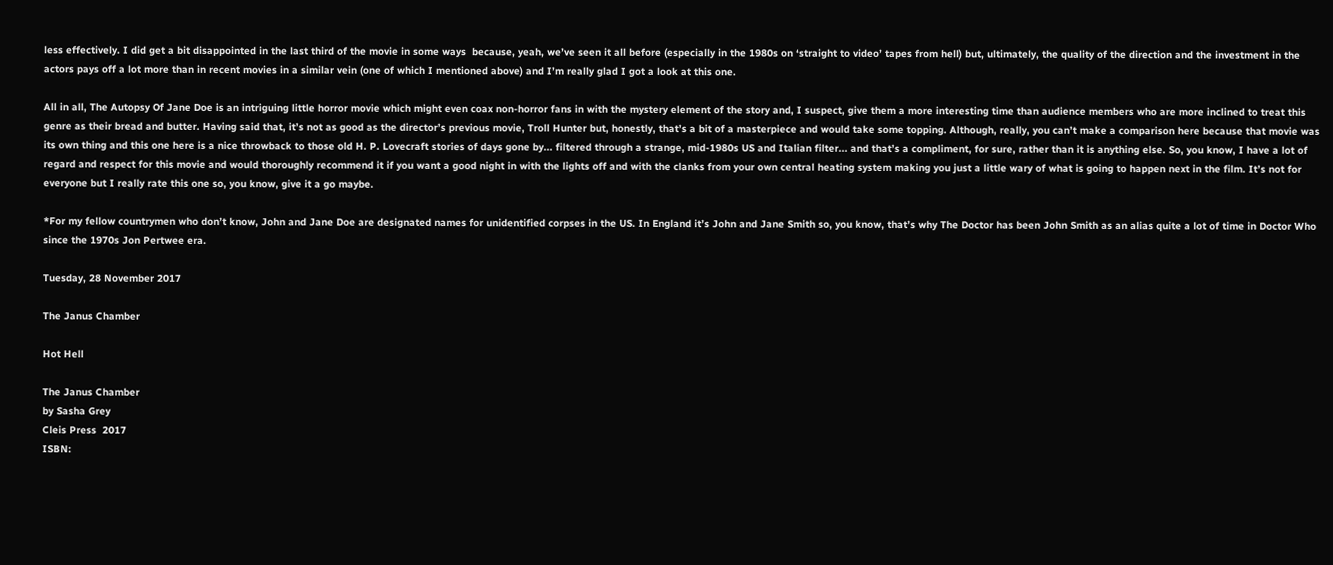less effectively. I did get a bit disappointed in the last third of the movie in some ways  because, yeah, we’ve seen it all before (especially in the 1980s on ‘straight to video’ tapes from hell) but, ultimately, the quality of the direction and the investment in the actors pays off a lot more than in recent movies in a similar vein (one of which I mentioned above) and I’m really glad I got a look at this one.

All in all, The Autopsy Of Jane Doe is an intriguing little horror movie which might even coax non-horror fans in with the mystery element of the story and, I suspect, give them a more interesting time than audience members who are more inclined to treat this genre as their bread and butter. Having said that, it’s not as good as the director’s previous movie, Troll Hunter but, honestly, that’s a bit of a masterpiece and would take some topping. Although, really, you can’t make a comparison here because that movie was its own thing and this one here is a nice throwback to those old H. P. Lovecraft stories of days gone by... filtered through a strange, mid-1980s US and Italian filter... and that’s a compliment, for sure, rather than it is anything else. So, you know, I have a lot of regard and respect for this movie and would thoroughly recommend it if you want a good night in with the lights off and with the clanks from your own central heating system making you just a little wary of what is going to happen next in the film. It’s not for everyone but I really rate this one so, you know, give it a go maybe.

*For my fellow countrymen who don’t know, John and Jane Doe are designated names for unidentified corpses in the US. In England it’s John and Jane Smith so, you know, that’s why The Doctor has been John Smith as an alias quite a lot of time in Doctor Who since the 1970s Jon Pertwee era.

Tuesday, 28 November 2017

The Janus Chamber

Hot Hell

The Janus Chamber
by Sasha Grey
Cleis Press  2017
ISBN: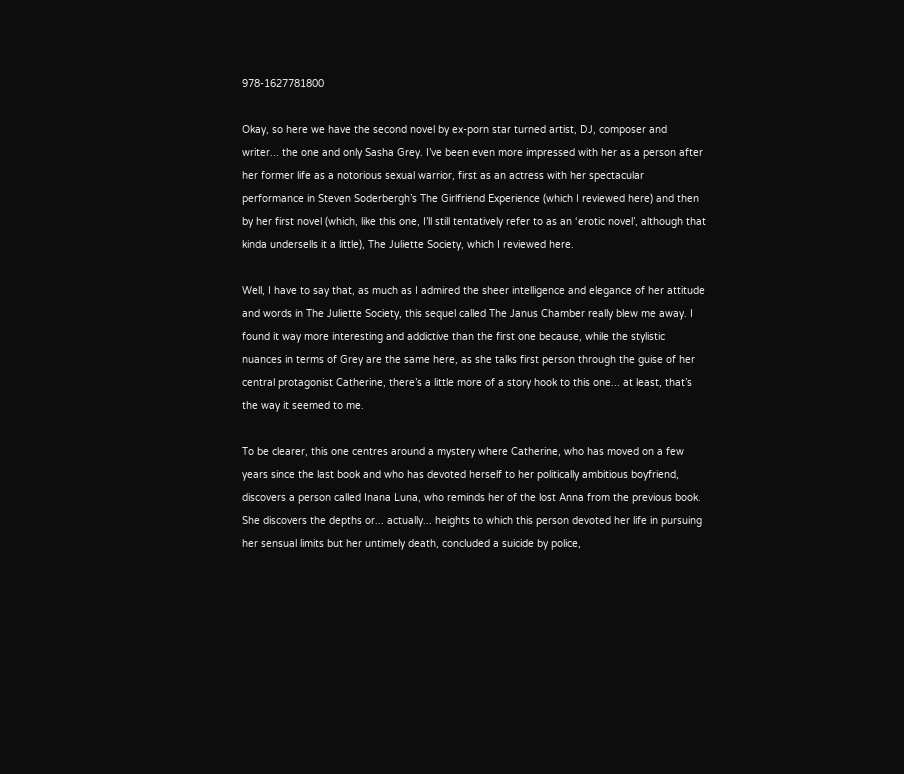978-1627781800

Okay, so here we have the second novel by ex-porn star turned artist, DJ, composer and writer... the one and only Sasha Grey. I’ve been even more impressed with her as a person after her former life as a notorious sexual warrior, first as an actress with her spectacular performance in Steven Soderbergh’s The Girlfriend Experience (which I reviewed here) and then by her first novel (which, like this one, I’ll still tentatively refer to as an ‘erotic novel’, although that kinda undersells it a little), The Juliette Society, which I reviewed here.

Well, I have to say that, as much as I admired the sheer intelligence and elegance of her attitude and words in The Juliette Society, this sequel called The Janus Chamber really blew me away. I found it way more interesting and addictive than the first one because, while the stylistic nuances in terms of Grey are the same here, as she talks first person through the guise of her central protagonist Catherine, there’s a little more of a story hook to this one... at least, that’s the way it seemed to me.

To be clearer, this one centres around a mystery where Catherine, who has moved on a few years since the last book and who has devoted herself to her politically ambitious boyfriend, discovers a person called Inana Luna, who reminds her of the lost Anna from the previous book. She discovers the depths or... actually... heights to which this person devoted her life in pursuing her sensual limits but her untimely death, concluded a suicide by police,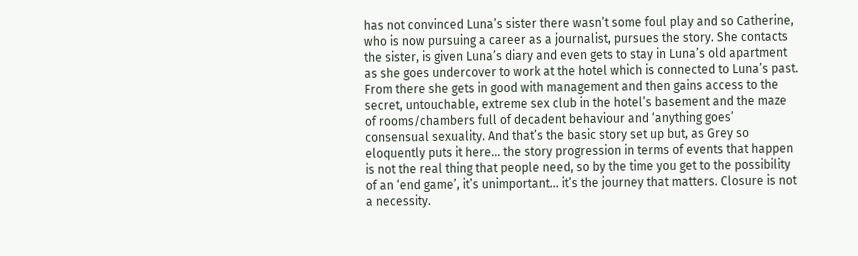has not convinced Luna’s sister there wasn’t some foul play and so Catherine, who is now pursuing a career as a journalist, pursues the story. She contacts the sister, is given Luna’s diary and even gets to stay in Luna’s old apartment as she goes undercover to work at the hotel which is connected to Luna’s past. From there she gets in good with management and then gains access to the secret, untouchable, extreme sex club in the hotel’s basement and the maze of rooms/chambers full of decadent behaviour and ‘anything goes’ consensual sexuality. And that’s the basic story set up but, as Grey so eloquently puts it here... the story progression in terms of events that happen is not the real thing that people need, so by the time you get to the possibility of an ‘end game’, it’s unimportant... it’s the journey that matters. Closure is not a necessity.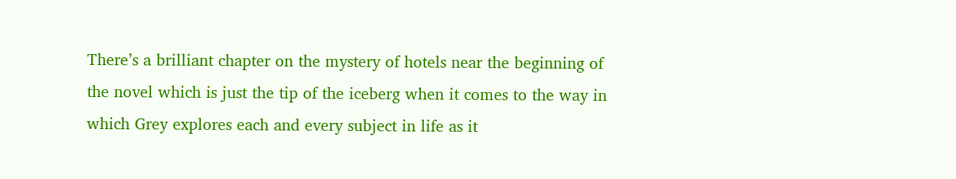There’s a brilliant chapter on the mystery of hotels near the beginning of the novel which is just the tip of the iceberg when it comes to the way in which Grey explores each and every subject in life as it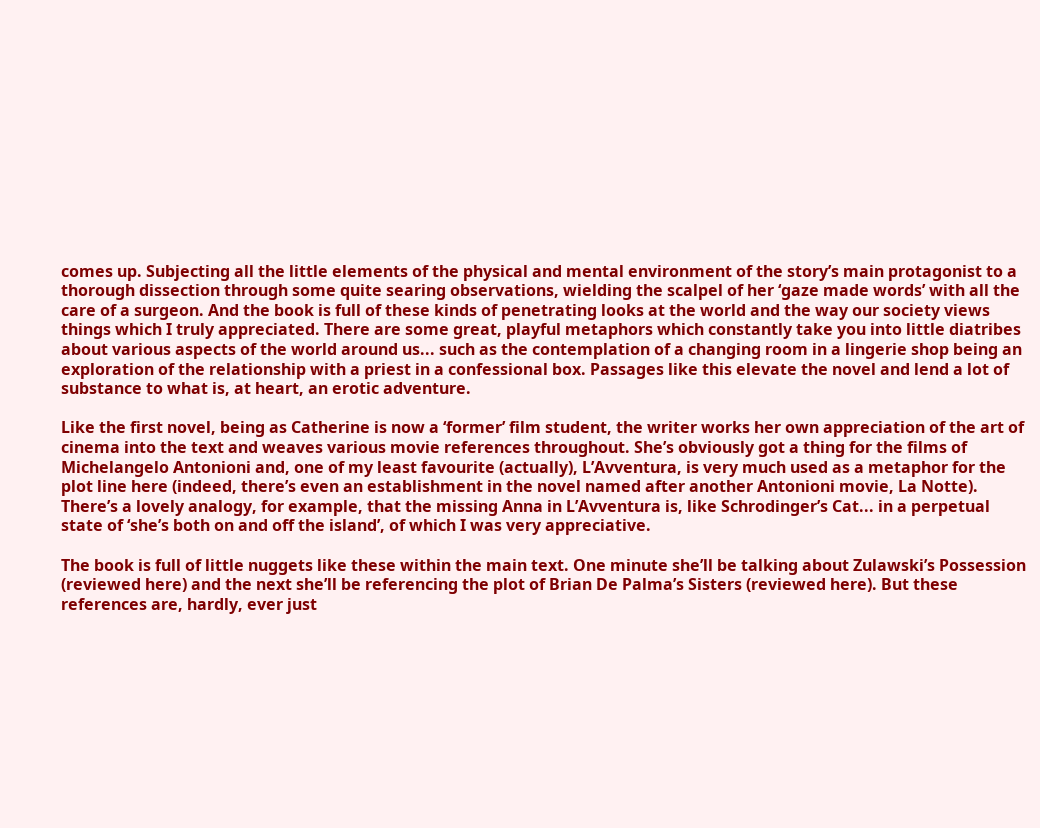comes up. Subjecting all the little elements of the physical and mental environment of the story’s main protagonist to a thorough dissection through some quite searing observations, wielding the scalpel of her ‘gaze made words’ with all the care of a surgeon. And the book is full of these kinds of penetrating looks at the world and the way our society views things which I truly appreciated. There are some great, playful metaphors which constantly take you into little diatribes about various aspects of the world around us... such as the contemplation of a changing room in a lingerie shop being an exploration of the relationship with a priest in a confessional box. Passages like this elevate the novel and lend a lot of substance to what is, at heart, an erotic adventure.

Like the first novel, being as Catherine is now a ‘former’ film student, the writer works her own appreciation of the art of cinema into the text and weaves various movie references throughout. She’s obviously got a thing for the films of Michelangelo Antonioni and, one of my least favourite (actually), L’Avventura, is very much used as a metaphor for the plot line here (indeed, there’s even an establishment in the novel named after another Antonioni movie, La Notte). There’s a lovely analogy, for example, that the missing Anna in L’Avventura is, like Schrodinger’s Cat... in a perpetual state of ‘she’s both on and off the island’, of which I was very appreciative.

The book is full of little nuggets like these within the main text. One minute she’ll be talking about Zulawski’s Possession (reviewed here) and the next she’ll be referencing the plot of Brian De Palma’s Sisters (reviewed here). But these references are, hardly, ever just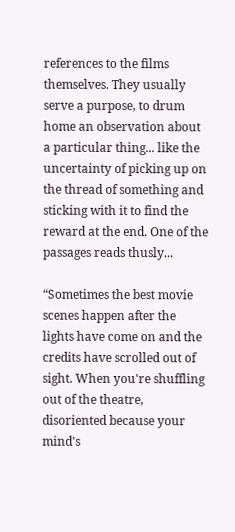references to the films themselves. They usually serve a purpose, to drum home an observation about a particular thing... like the uncertainty of picking up on the thread of something and sticking with it to find the reward at the end. One of the passages reads thusly...

“Sometimes the best movie scenes happen after the lights have come on and the credits have scrolled out of sight. When you're shuffling out of the theatre, disoriented because your mind's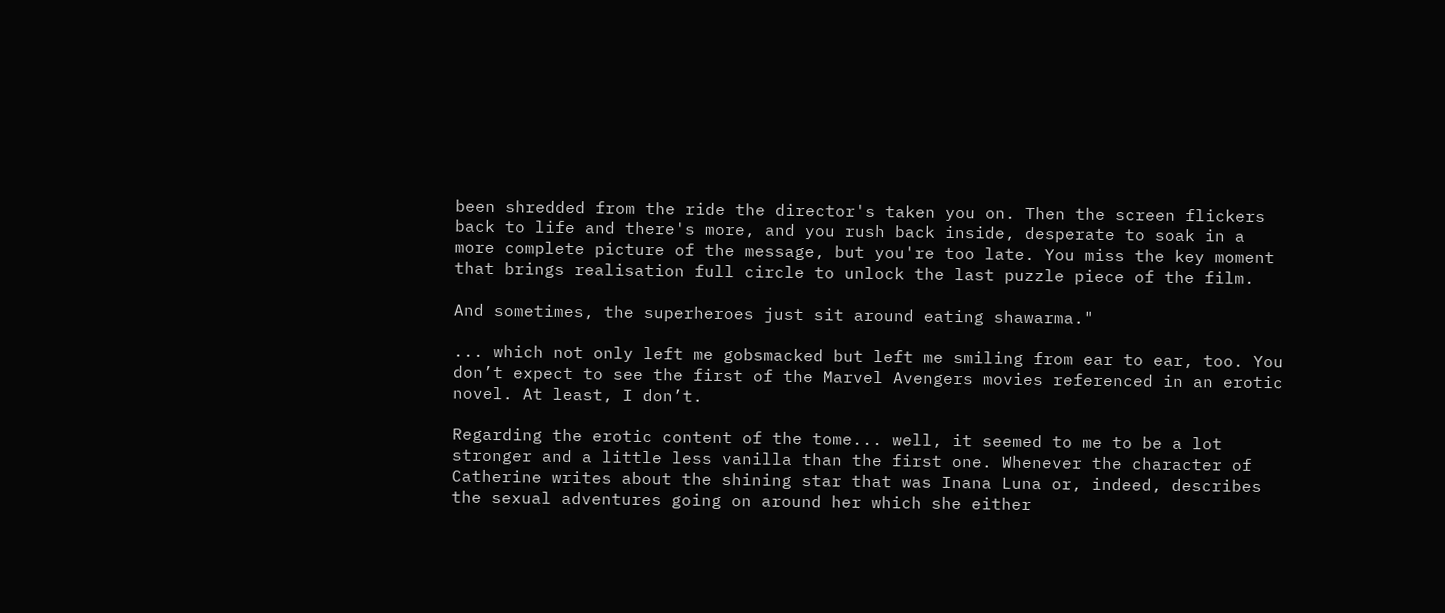been shredded from the ride the director's taken you on. Then the screen flickers back to life and there's more, and you rush back inside, desperate to soak in a more complete picture of the message, but you're too late. You miss the key moment that brings realisation full circle to unlock the last puzzle piece of the film.

And sometimes, the superheroes just sit around eating shawarma."

... which not only left me gobsmacked but left me smiling from ear to ear, too. You don’t expect to see the first of the Marvel Avengers movies referenced in an erotic novel. At least, I don’t.

Regarding the erotic content of the tome... well, it seemed to me to be a lot stronger and a little less vanilla than the first one. Whenever the character of Catherine writes about the shining star that was Inana Luna or, indeed, describes the sexual adventures going on around her which she either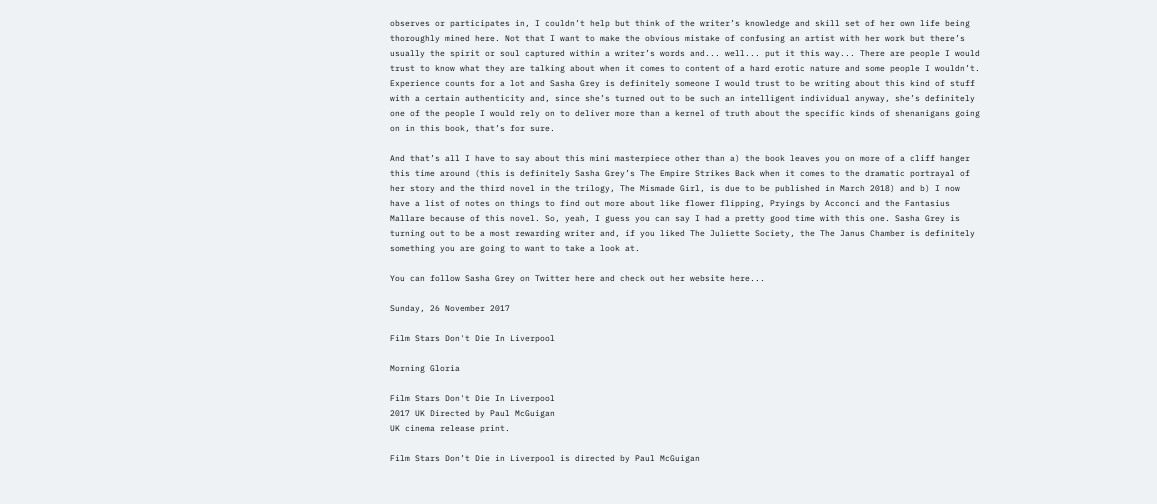observes or participates in, I couldn’t help but think of the writer’s knowledge and skill set of her own life being thoroughly mined here. Not that I want to make the obvious mistake of confusing an artist with her work but there’s usually the spirit or soul captured within a writer’s words and... well... put it this way... There are people I would trust to know what they are talking about when it comes to content of a hard erotic nature and some people I wouldn’t. Experience counts for a lot and Sasha Grey is definitely someone I would trust to be writing about this kind of stuff with a certain authenticity and, since she’s turned out to be such an intelligent individual anyway, she’s definitely one of the people I would rely on to deliver more than a kernel of truth about the specific kinds of shenanigans going on in this book, that’s for sure.

And that’s all I have to say about this mini masterpiece other than a) the book leaves you on more of a cliff hanger this time around (this is definitely Sasha Grey’s The Empire Strikes Back when it comes to the dramatic portrayal of her story and the third novel in the trilogy, The Mismade Girl, is due to be published in March 2018) and b) I now have a list of notes on things to find out more about like flower flipping, Pryings by Acconci and the Fantasius Mallare because of this novel. So, yeah, I guess you can say I had a pretty good time with this one. Sasha Grey is turning out to be a most rewarding writer and, if you liked The Juliette Society, the The Janus Chamber is definitely something you are going to want to take a look at.

You can follow Sasha Grey on Twitter here and check out her website here...

Sunday, 26 November 2017

Film Stars Don't Die In Liverpool

Morning Gloria

Film Stars Don't Die In Liverpool
2017 UK Directed by Paul McGuigan
UK cinema release print.

Film Stars Don’t Die in Liverpool is directed by Paul McGuigan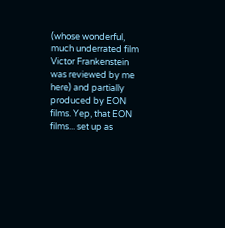(whose wonderful, much underrated film Victor Frankenstein was reviewed by me here) and partially produced by EON films. Yep, that EON films... set up as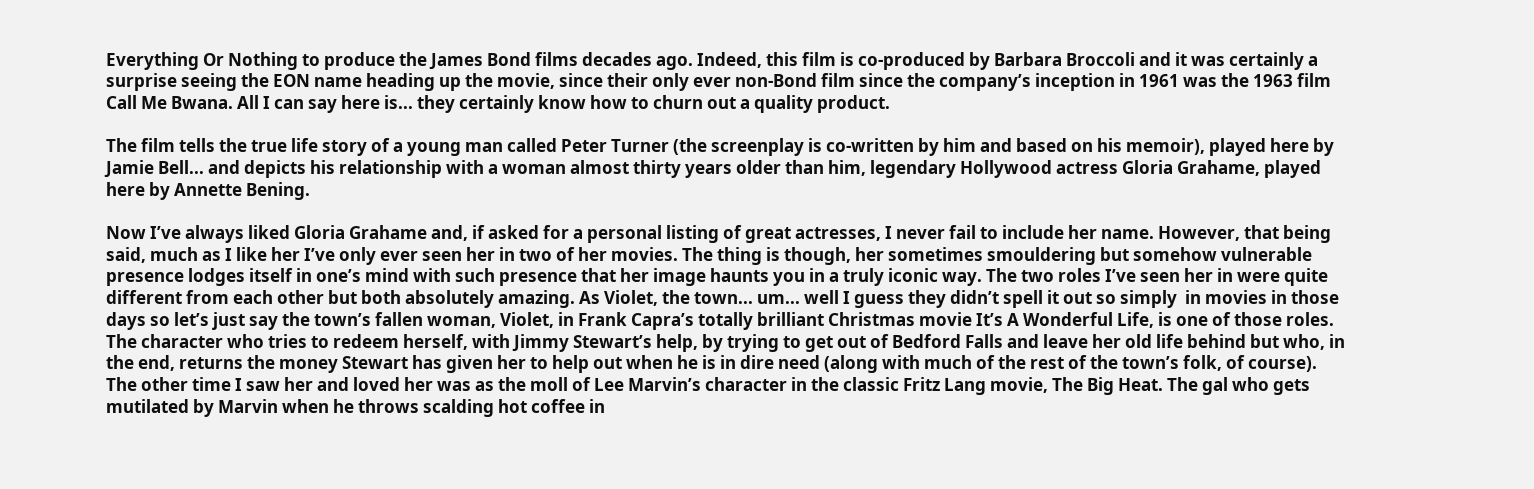Everything Or Nothing to produce the James Bond films decades ago. Indeed, this film is co-produced by Barbara Broccoli and it was certainly a surprise seeing the EON name heading up the movie, since their only ever non-Bond film since the company’s inception in 1961 was the 1963 film Call Me Bwana. All I can say here is... they certainly know how to churn out a quality product.

The film tells the true life story of a young man called Peter Turner (the screenplay is co-written by him and based on his memoir), played here by Jamie Bell... and depicts his relationship with a woman almost thirty years older than him, legendary Hollywood actress Gloria Grahame, played here by Annette Bening.

Now I’ve always liked Gloria Grahame and, if asked for a personal listing of great actresses, I never fail to include her name. However, that being said, much as I like her I’ve only ever seen her in two of her movies. The thing is though, her sometimes smouldering but somehow vulnerable presence lodges itself in one’s mind with such presence that her image haunts you in a truly iconic way. The two roles I’ve seen her in were quite different from each other but both absolutely amazing. As Violet, the town... um... well I guess they didn’t spell it out so simply  in movies in those days so let’s just say the town’s fallen woman, Violet, in Frank Capra’s totally brilliant Christmas movie It’s A Wonderful Life, is one of those roles. The character who tries to redeem herself, with Jimmy Stewart’s help, by trying to get out of Bedford Falls and leave her old life behind but who, in the end, returns the money Stewart has given her to help out when he is in dire need (along with much of the rest of the town’s folk, of course). The other time I saw her and loved her was as the moll of Lee Marvin’s character in the classic Fritz Lang movie, The Big Heat. The gal who gets mutilated by Marvin when he throws scalding hot coffee in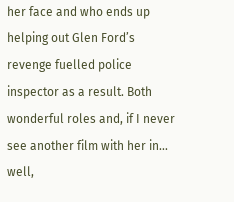her face and who ends up helping out Glen Ford’s revenge fuelled police inspector as a result. Both wonderful roles and, if I never see another film with her in... well,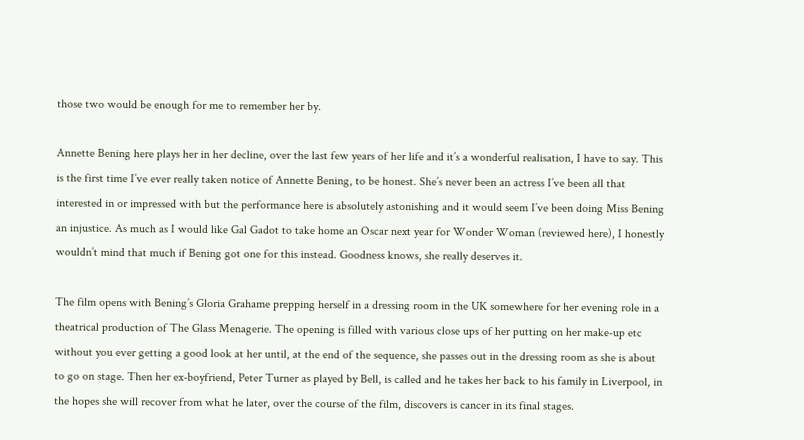those two would be enough for me to remember her by.

Annette Bening here plays her in her decline, over the last few years of her life and it’s a wonderful realisation, I have to say. This is the first time I’ve ever really taken notice of Annette Bening, to be honest. She’s never been an actress I’ve been all that interested in or impressed with but the performance here is absolutely astonishing and it would seem I’ve been doing Miss Bening an injustice. As much as I would like Gal Gadot to take home an Oscar next year for Wonder Woman (reviewed here), I honestly wouldn’t mind that much if Bening got one for this instead. Goodness knows, she really deserves it.

The film opens with Bening’s Gloria Grahame prepping herself in a dressing room in the UK somewhere for her evening role in a theatrical production of The Glass Menagerie. The opening is filled with various close ups of her putting on her make-up etc without you ever getting a good look at her until, at the end of the sequence, she passes out in the dressing room as she is about to go on stage. Then her ex-boyfriend, Peter Turner as played by Bell, is called and he takes her back to his family in Liverpool, in the hopes she will recover from what he later, over the course of the film, discovers is cancer in its final stages.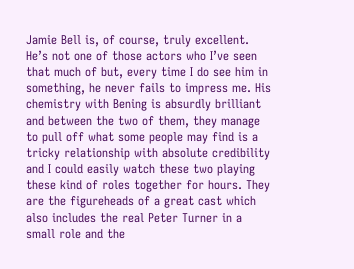Jamie Bell is, of course, truly excellent. He’s not one of those actors who I’ve seen that much of but, every time I do see him in something, he never fails to impress me. His chemistry with Bening is absurdly brilliant and between the two of them, they manage to pull off what some people may find is a tricky relationship with absolute credibility and I could easily watch these two playing these kind of roles together for hours. They are the figureheads of a great cast which also includes the real Peter Turner in a small role and the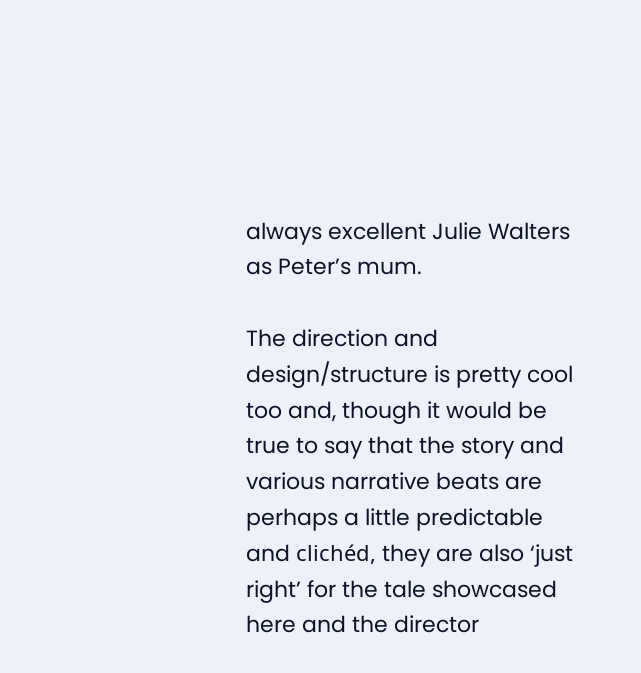always excellent Julie Walters as Peter’s mum.

The direction and design/structure is pretty cool too and, though it would be true to say that the story and various narrative beats are perhaps a little predictable and clichéd, they are also ‘just right’ for the tale showcased here and the director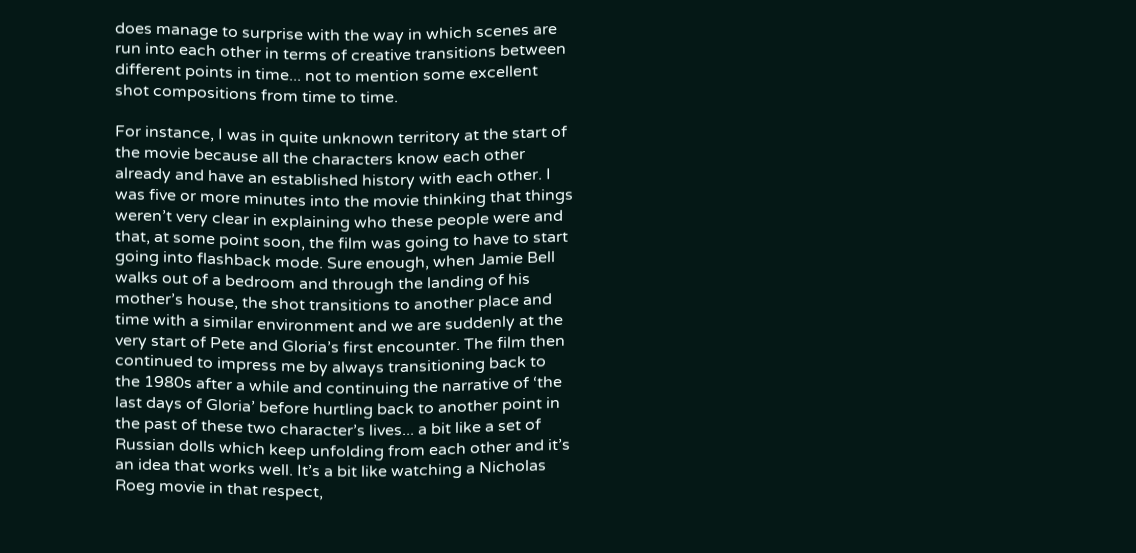does manage to surprise with the way in which scenes are run into each other in terms of creative transitions between different points in time... not to mention some excellent shot compositions from time to time.

For instance, I was in quite unknown territory at the start of the movie because all the characters know each other already and have an established history with each other. I was five or more minutes into the movie thinking that things weren’t very clear in explaining who these people were and that, at some point soon, the film was going to have to start going into flashback mode. Sure enough, when Jamie Bell walks out of a bedroom and through the landing of his mother’s house, the shot transitions to another place and time with a similar environment and we are suddenly at the very start of Pete and Gloria’s first encounter. The film then continued to impress me by always transitioning back to the 1980s after a while and continuing the narrative of ‘the last days of Gloria’ before hurtling back to another point in the past of these two character’s lives... a bit like a set of Russian dolls which keep unfolding from each other and it’s an idea that works well. It’s a bit like watching a Nicholas Roeg movie in that respect,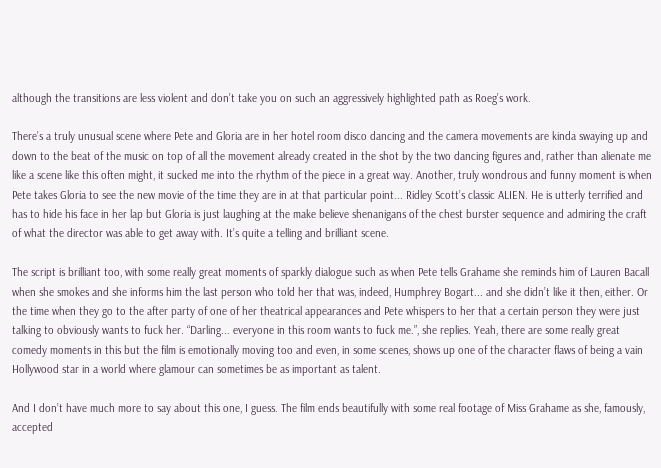although the transitions are less violent and don’t take you on such an aggressively highlighted path as Roeg’s work.

There’s a truly unusual scene where Pete and Gloria are in her hotel room disco dancing and the camera movements are kinda swaying up and down to the beat of the music on top of all the movement already created in the shot by the two dancing figures and, rather than alienate me like a scene like this often might, it sucked me into the rhythm of the piece in a great way. Another, truly wondrous and funny moment is when Pete takes Gloria to see the new movie of the time they are in at that particular point... Ridley Scott’s classic ALIEN. He is utterly terrified and has to hide his face in her lap but Gloria is just laughing at the make believe shenanigans of the chest burster sequence and admiring the craft of what the director was able to get away with. It’s quite a telling and brilliant scene.

The script is brilliant too, with some really great moments of sparkly dialogue such as when Pete tells Grahame she reminds him of Lauren Bacall when she smokes and she informs him the last person who told her that was, indeed, Humphrey Bogart... and she didn’t like it then, either. Or the time when they go to the after party of one of her theatrical appearances and Pete whispers to her that a certain person they were just talking to obviously wants to fuck her. “Darling... everyone in this room wants to fuck me.”, she replies. Yeah, there are some really great comedy moments in this but the film is emotionally moving too and even, in some scenes, shows up one of the character flaws of being a vain Hollywood star in a world where glamour can sometimes be as important as talent.

And I don’t have much more to say about this one, I guess. The film ends beautifully with some real footage of Miss Grahame as she, famously, accepted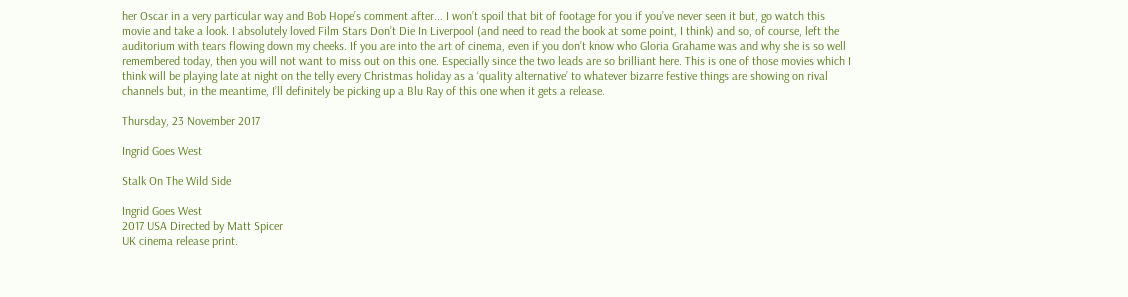her Oscar in a very particular way and Bob Hope’s comment after... I won’t spoil that bit of footage for you if you’ve never seen it but, go watch this movie and take a look. I absolutely loved Film Stars Don’t Die In Liverpool (and need to read the book at some point, I think) and so, of course, left the auditorium with tears flowing down my cheeks. If you are into the art of cinema, even if you don’t know who Gloria Grahame was and why she is so well remembered today, then you will not want to miss out on this one. Especially since the two leads are so brilliant here. This is one of those movies which I think will be playing late at night on the telly every Christmas holiday as a ‘quality alternative’ to whatever bizarre festive things are showing on rival channels but, in the meantime, I’ll definitely be picking up a Blu Ray of this one when it gets a release.

Thursday, 23 November 2017

Ingrid Goes West

Stalk On The Wild Side

Ingrid Goes West
2017 USA Directed by Matt Spicer
UK cinema release print.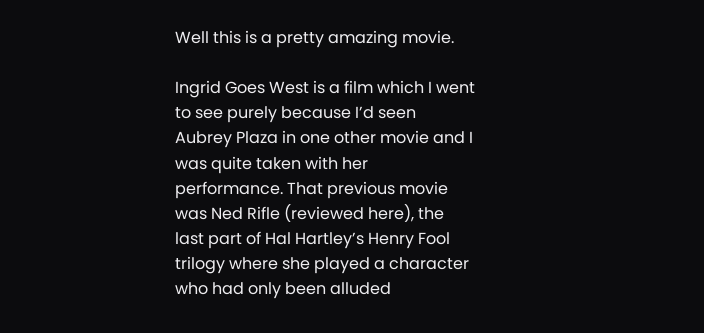Well this is a pretty amazing movie.

Ingrid Goes West is a film which I went to see purely because I’d seen Aubrey Plaza in one other movie and I was quite taken with her performance. That previous movie was Ned Rifle (reviewed here), the last part of Hal Hartley’s Henry Fool trilogy where she played a character who had only been alluded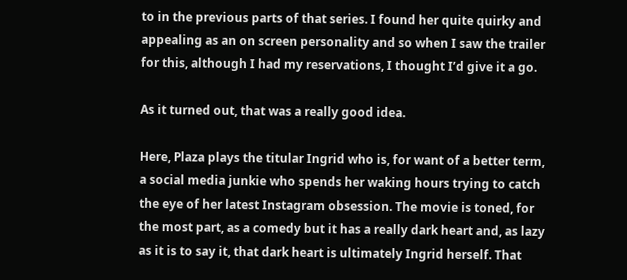to in the previous parts of that series. I found her quite quirky and appealing as an on screen personality and so when I saw the trailer for this, although I had my reservations, I thought I’d give it a go.

As it turned out, that was a really good idea.

Here, Plaza plays the titular Ingrid who is, for want of a better term, a social media junkie who spends her waking hours trying to catch the eye of her latest Instagram obsession. The movie is toned, for the most part, as a comedy but it has a really dark heart and, as lazy as it is to say it, that dark heart is ultimately Ingrid herself. That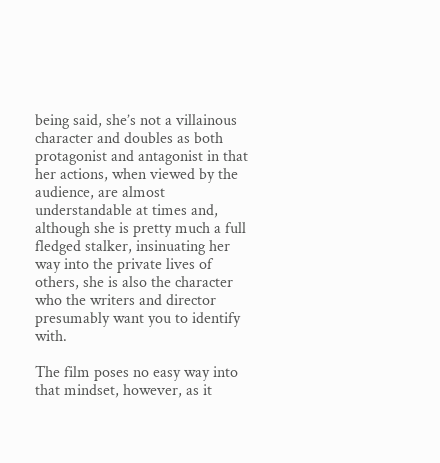being said, she’s not a villainous character and doubles as both protagonist and antagonist in that her actions, when viewed by the audience, are almost understandable at times and, although she is pretty much a full fledged stalker, insinuating her way into the private lives of others, she is also the character who the writers and director presumably want you to identify with.

The film poses no easy way into that mindset, however, as it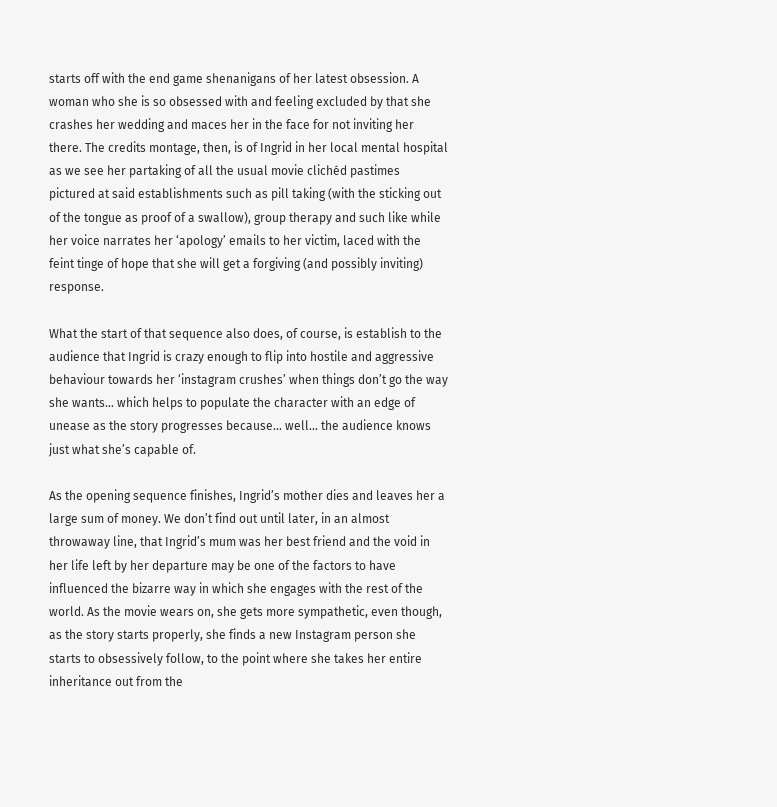starts off with the end game shenanigans of her latest obsession. A woman who she is so obsessed with and feeling excluded by that she crashes her wedding and maces her in the face for not inviting her there. The credits montage, then, is of Ingrid in her local mental hospital as we see her partaking of all the usual movie clichéd pastimes pictured at said establishments such as pill taking (with the sticking out of the tongue as proof of a swallow), group therapy and such like while her voice narrates her ‘apology’ emails to her victim, laced with the feint tinge of hope that she will get a forgiving (and possibly inviting) response.

What the start of that sequence also does, of course, is establish to the audience that Ingrid is crazy enough to flip into hostile and aggressive behaviour towards her ‘instagram crushes’ when things don’t go the way she wants... which helps to populate the character with an edge of unease as the story progresses because... well... the audience knows just what she’s capable of.

As the opening sequence finishes, Ingrid’s mother dies and leaves her a large sum of money. We don’t find out until later, in an almost throwaway line, that Ingrid’s mum was her best friend and the void in her life left by her departure may be one of the factors to have influenced the bizarre way in which she engages with the rest of the world. As the movie wears on, she gets more sympathetic, even though, as the story starts properly, she finds a new Instagram person she starts to obsessively follow, to the point where she takes her entire inheritance out from the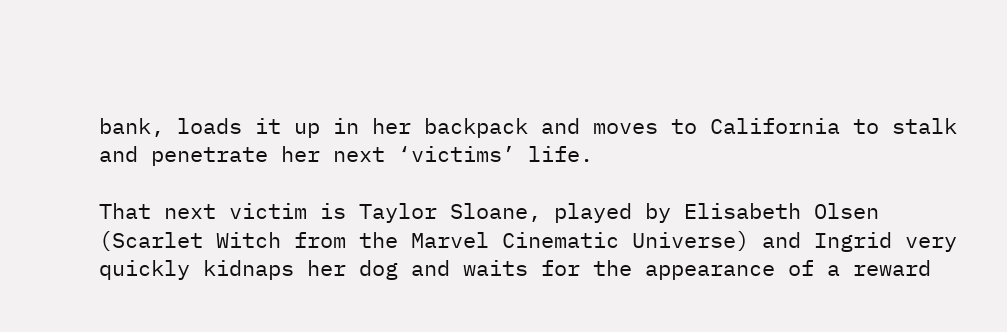bank, loads it up in her backpack and moves to California to stalk and penetrate her next ‘victims’ life.

That next victim is Taylor Sloane, played by Elisabeth Olsen (Scarlet Witch from the Marvel Cinematic Universe) and Ingrid very quickly kidnaps her dog and waits for the appearance of a reward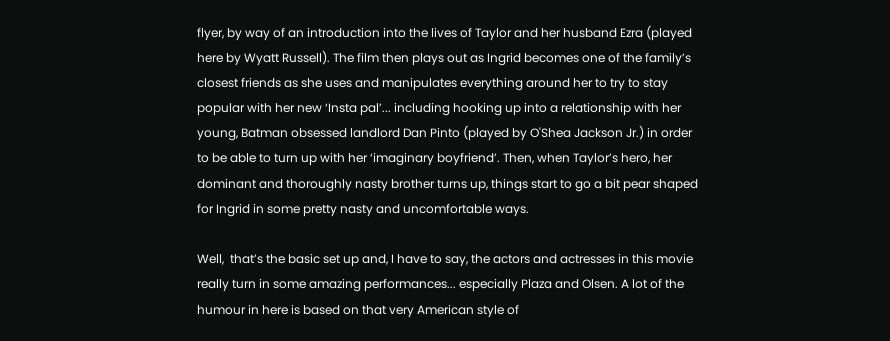flyer, by way of an introduction into the lives of Taylor and her husband Ezra (played here by Wyatt Russell). The film then plays out as Ingrid becomes one of the family’s closest friends as she uses and manipulates everything around her to try to stay popular with her new ‘Insta pal’... including hooking up into a relationship with her young, Batman obsessed landlord Dan Pinto (played by O'Shea Jackson Jr.) in order to be able to turn up with her ‘imaginary boyfriend’. Then, when Taylor’s hero, her dominant and thoroughly nasty brother turns up, things start to go a bit pear shaped for Ingrid in some pretty nasty and uncomfortable ways.

Well,  that’s the basic set up and, I have to say, the actors and actresses in this movie really turn in some amazing performances... especially Plaza and Olsen. A lot of the humour in here is based on that very American style of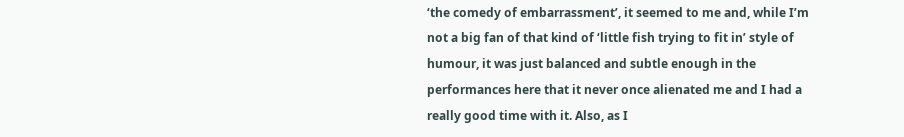‘the comedy of embarrassment’, it seemed to me and, while I’m not a big fan of that kind of ‘little fish trying to fit in’ style of humour, it was just balanced and subtle enough in the performances here that it never once alienated me and I had a really good time with it. Also, as I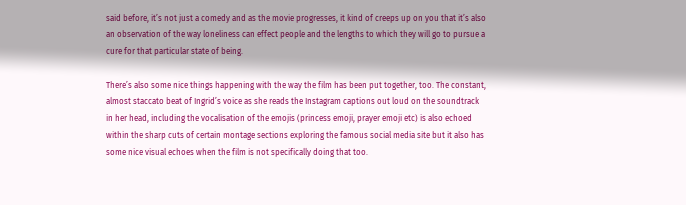said before, it’s not just a comedy and as the movie progresses, it kind of creeps up on you that it’s also an observation of the way loneliness can effect people and the lengths to which they will go to pursue a cure for that particular state of being.

There’s also some nice things happening with the way the film has been put together, too. The constant, almost staccato beat of Ingrid’s voice as she reads the Instagram captions out loud on the soundtrack in her head, including the vocalisation of the emojis (princess emoji, prayer emoji etc) is also echoed within the sharp cuts of certain montage sections exploring the famous social media site but it also has some nice visual echoes when the film is not specifically doing that too.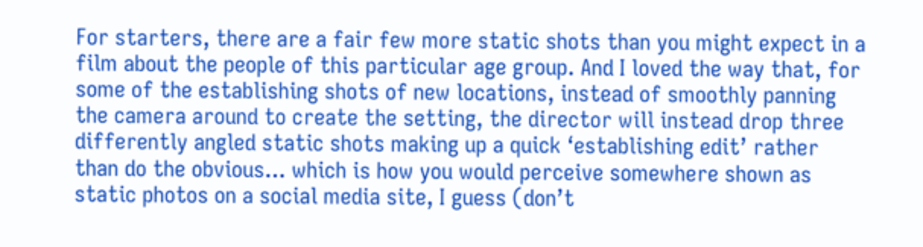For starters, there are a fair few more static shots than you might expect in a film about the people of this particular age group. And I loved the way that, for some of the establishing shots of new locations, instead of smoothly panning the camera around to create the setting, the director will instead drop three differently angled static shots making up a quick ‘establishing edit’ rather than do the obvious... which is how you would perceive somewhere shown as static photos on a social media site, I guess (don’t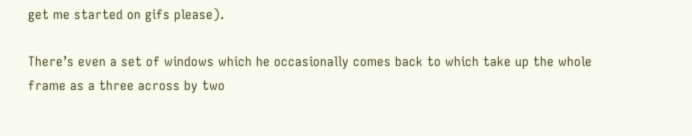get me started on gifs please).

There’s even a set of windows which he occasionally comes back to which take up the whole frame as a three across by two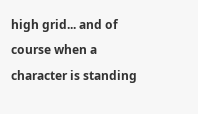high grid... and of course when a character is standing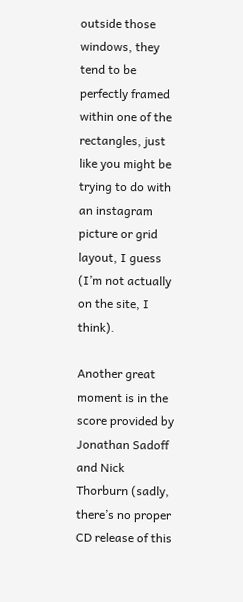outside those windows, they tend to be perfectly framed within one of the rectangles, just like you might be trying to do with an instagram picture or grid layout, I guess (I’m not actually on the site, I think).

Another great moment is in the score provided by Jonathan Sadoff and Nick Thorburn (sadly, there’s no proper CD release of this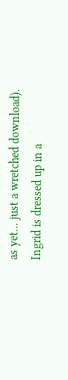as yet... just a wretched download). Ingrid is dressed up in a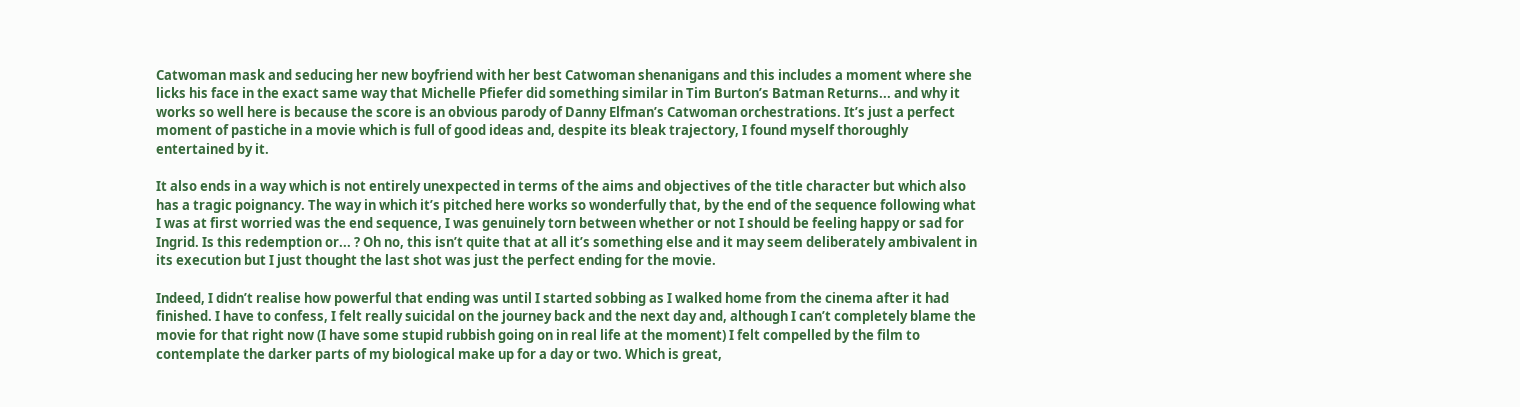Catwoman mask and seducing her new boyfriend with her best Catwoman shenanigans and this includes a moment where she licks his face in the exact same way that Michelle Pfiefer did something similar in Tim Burton’s Batman Returns... and why it works so well here is because the score is an obvious parody of Danny Elfman’s Catwoman orchestrations. It’s just a perfect moment of pastiche in a movie which is full of good ideas and, despite its bleak trajectory, I found myself thoroughly entertained by it.

It also ends in a way which is not entirely unexpected in terms of the aims and objectives of the title character but which also has a tragic poignancy. The way in which it’s pitched here works so wonderfully that, by the end of the sequence following what I was at first worried was the end sequence, I was genuinely torn between whether or not I should be feeling happy or sad for Ingrid. Is this redemption or... ? Oh no, this isn’t quite that at all it’s something else and it may seem deliberately ambivalent in its execution but I just thought the last shot was just the perfect ending for the movie.

Indeed, I didn’t realise how powerful that ending was until I started sobbing as I walked home from the cinema after it had finished. I have to confess, I felt really suicidal on the journey back and the next day and, although I can’t completely blame the movie for that right now (I have some stupid rubbish going on in real life at the moment) I felt compelled by the film to contemplate the darker parts of my biological make up for a day or two. Which is great,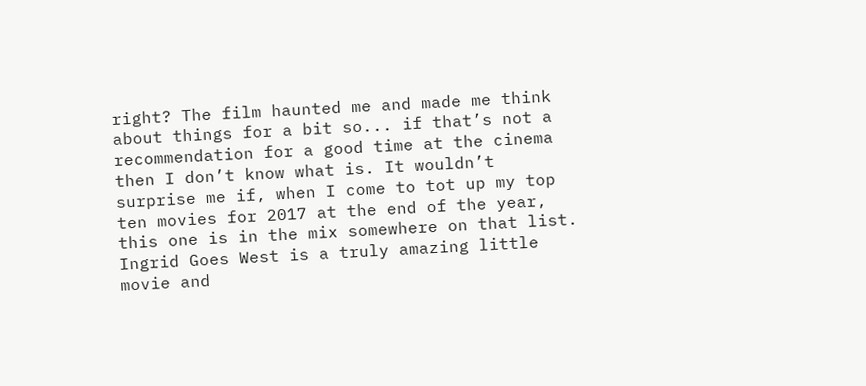right? The film haunted me and made me think about things for a bit so... if that’s not a recommendation for a good time at the cinema then I don’t know what is. It wouldn’t surprise me if, when I come to tot up my top ten movies for 2017 at the end of the year, this one is in the mix somewhere on that list. Ingrid Goes West is a truly amazing little movie and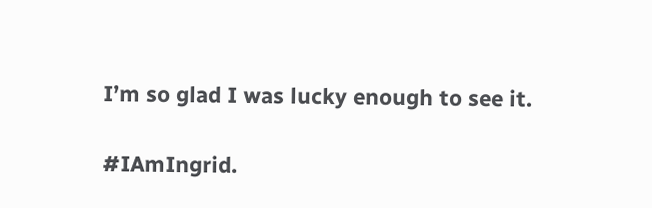I’m so glad I was lucky enough to see it.

#IAmIngrid.